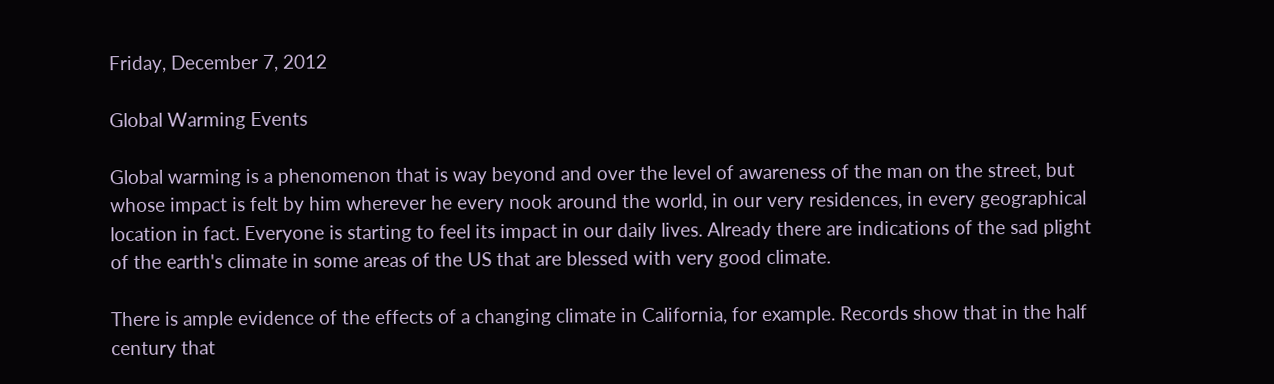Friday, December 7, 2012

Global Warming Events

Global warming is a phenomenon that is way beyond and over the level of awareness of the man on the street, but whose impact is felt by him wherever he every nook around the world, in our very residences, in every geographical location in fact. Everyone is starting to feel its impact in our daily lives. Already there are indications of the sad plight of the earth's climate in some areas of the US that are blessed with very good climate.

There is ample evidence of the effects of a changing climate in California, for example. Records show that in the half century that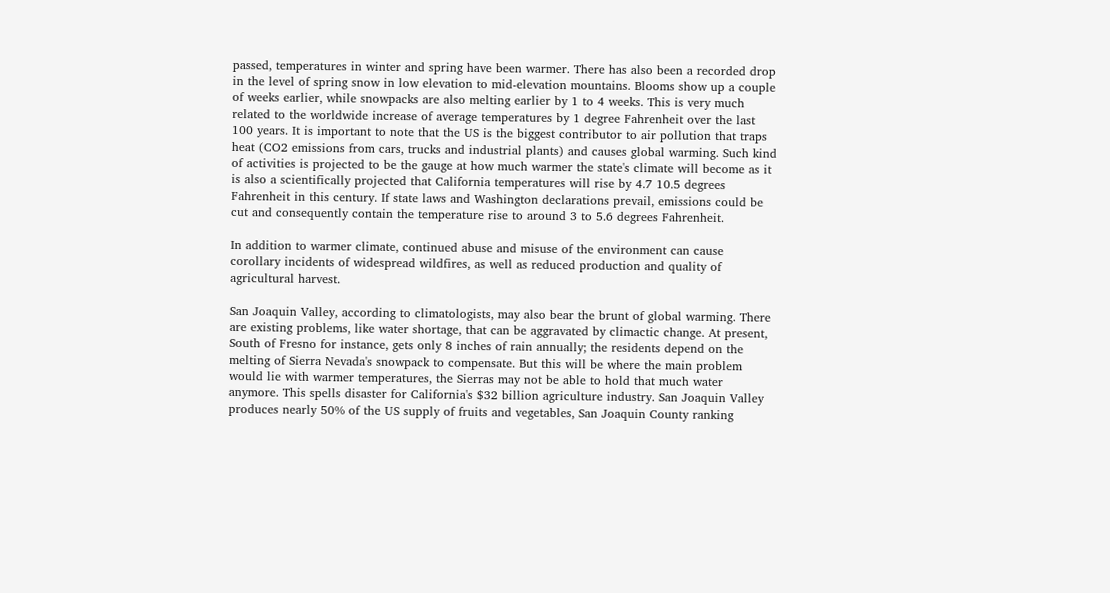passed, temperatures in winter and spring have been warmer. There has also been a recorded drop in the level of spring snow in low elevation to mid-elevation mountains. Blooms show up a couple of weeks earlier, while snowpacks are also melting earlier by 1 to 4 weeks. This is very much related to the worldwide increase of average temperatures by 1 degree Fahrenheit over the last 100 years. It is important to note that the US is the biggest contributor to air pollution that traps heat (CO2 emissions from cars, trucks and industrial plants) and causes global warming. Such kind of activities is projected to be the gauge at how much warmer the state's climate will become as it is also a scientifically projected that California temperatures will rise by 4.7 10.5 degrees Fahrenheit in this century. If state laws and Washington declarations prevail, emissions could be cut and consequently contain the temperature rise to around 3 to 5.6 degrees Fahrenheit.

In addition to warmer climate, continued abuse and misuse of the environment can cause corollary incidents of widespread wildfires, as well as reduced production and quality of agricultural harvest.

San Joaquin Valley, according to climatologists, may also bear the brunt of global warming. There are existing problems, like water shortage, that can be aggravated by climactic change. At present, South of Fresno for instance, gets only 8 inches of rain annually; the residents depend on the melting of Sierra Nevada's snowpack to compensate. But this will be where the main problem would lie with warmer temperatures, the Sierras may not be able to hold that much water anymore. This spells disaster for California's $32 billion agriculture industry. San Joaquin Valley produces nearly 50% of the US supply of fruits and vegetables, San Joaquin County ranking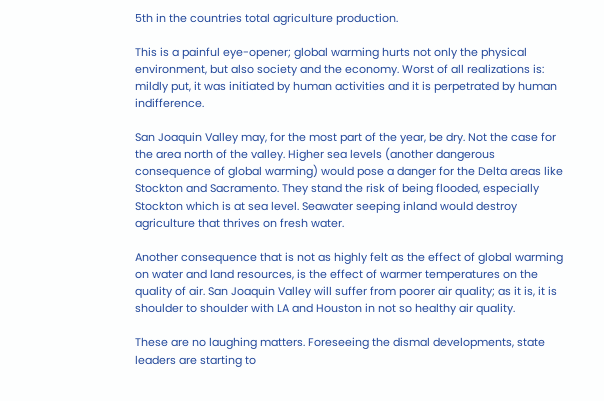5th in the countries total agriculture production.

This is a painful eye-opener; global warming hurts not only the physical environment, but also society and the economy. Worst of all realizations is: mildly put, it was initiated by human activities and it is perpetrated by human indifference.

San Joaquin Valley may, for the most part of the year, be dry. Not the case for the area north of the valley. Higher sea levels (another dangerous consequence of global warming) would pose a danger for the Delta areas like Stockton and Sacramento. They stand the risk of being flooded, especially Stockton which is at sea level. Seawater seeping inland would destroy agriculture that thrives on fresh water.

Another consequence that is not as highly felt as the effect of global warming on water and land resources, is the effect of warmer temperatures on the quality of air. San Joaquin Valley will suffer from poorer air quality; as it is, it is shoulder to shoulder with LA and Houston in not so healthy air quality.

These are no laughing matters. Foreseeing the dismal developments, state leaders are starting to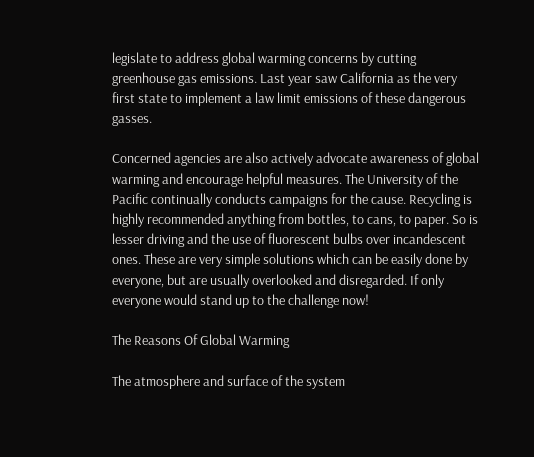legislate to address global warming concerns by cutting greenhouse gas emissions. Last year saw California as the very first state to implement a law limit emissions of these dangerous gasses.

Concerned agencies are also actively advocate awareness of global warming and encourage helpful measures. The University of the Pacific continually conducts campaigns for the cause. Recycling is highly recommended anything from bottles, to cans, to paper. So is lesser driving and the use of fluorescent bulbs over incandescent ones. These are very simple solutions which can be easily done by everyone, but are usually overlooked and disregarded. If only everyone would stand up to the challenge now!

The Reasons Of Global Warming

The atmosphere and surface of the system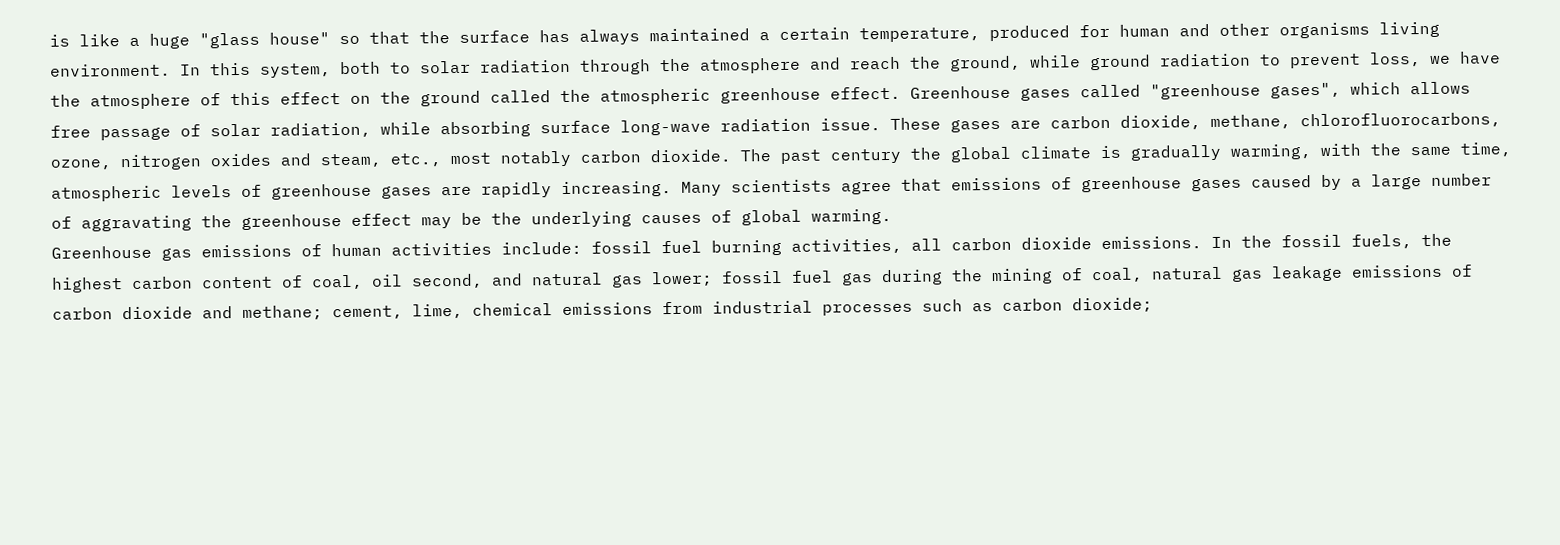is like a huge "glass house" so that the surface has always maintained a certain temperature, produced for human and other organisms living environment. In this system, both to solar radiation through the atmosphere and reach the ground, while ground radiation to prevent loss, we have the atmosphere of this effect on the ground called the atmospheric greenhouse effect. Greenhouse gases called "greenhouse gases", which allows free passage of solar radiation, while absorbing surface long-wave radiation issue. These gases are carbon dioxide, methane, chlorofluorocarbons, ozone, nitrogen oxides and steam, etc., most notably carbon dioxide. The past century the global climate is gradually warming, with the same time, atmospheric levels of greenhouse gases are rapidly increasing. Many scientists agree that emissions of greenhouse gases caused by a large number of aggravating the greenhouse effect may be the underlying causes of global warming.
Greenhouse gas emissions of human activities include: fossil fuel burning activities, all carbon dioxide emissions. In the fossil fuels, the highest carbon content of coal, oil second, and natural gas lower; fossil fuel gas during the mining of coal, natural gas leakage emissions of carbon dioxide and methane; cement, lime, chemical emissions from industrial processes such as carbon dioxide;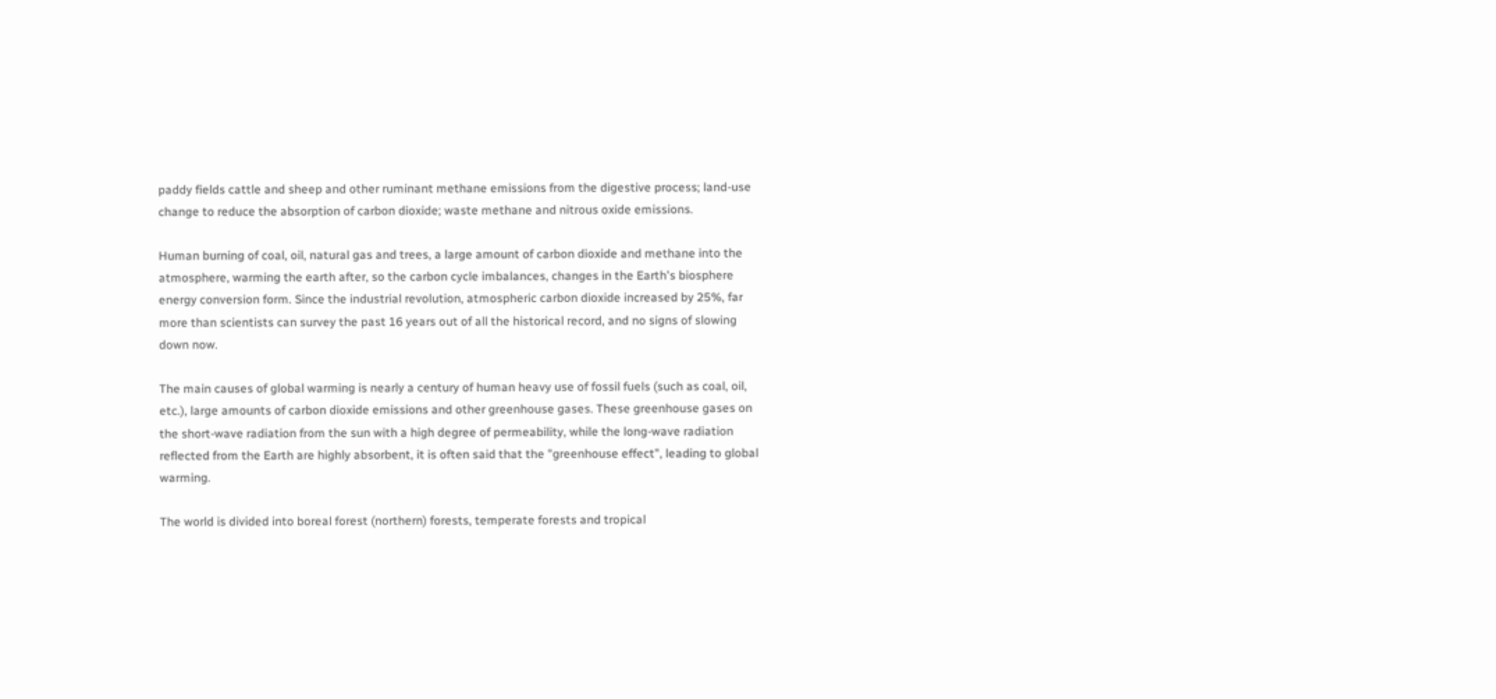paddy fields cattle and sheep and other ruminant methane emissions from the digestive process; land-use change to reduce the absorption of carbon dioxide; waste methane and nitrous oxide emissions.

Human burning of coal, oil, natural gas and trees, a large amount of carbon dioxide and methane into the atmosphere, warming the earth after, so the carbon cycle imbalances, changes in the Earth's biosphere energy conversion form. Since the industrial revolution, atmospheric carbon dioxide increased by 25%, far more than scientists can survey the past 16 years out of all the historical record, and no signs of slowing down now.

The main causes of global warming is nearly a century of human heavy use of fossil fuels (such as coal, oil, etc.), large amounts of carbon dioxide emissions and other greenhouse gases. These greenhouse gases on the short-wave radiation from the sun with a high degree of permeability, while the long-wave radiation reflected from the Earth are highly absorbent, it is often said that the "greenhouse effect", leading to global warming.

The world is divided into boreal forest (northern) forests, temperate forests and tropical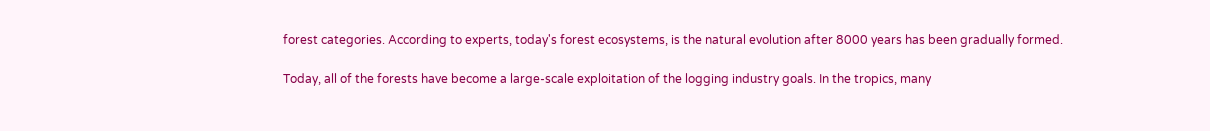forest categories. According to experts, today's forest ecosystems, is the natural evolution after 8000 years has been gradually formed.

Today, all of the forests have become a large-scale exploitation of the logging industry goals. In the tropics, many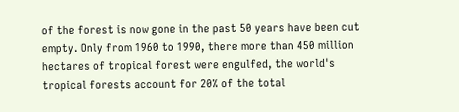of the forest is now gone in the past 50 years have been cut empty. Only from 1960 to 1990, there more than 450 million hectares of tropical forest were engulfed, the world's tropical forests account for 20% of the total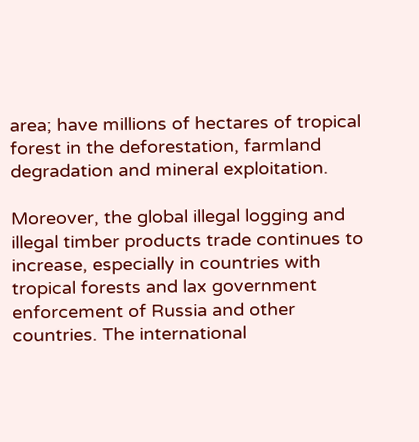area; have millions of hectares of tropical forest in the deforestation, farmland degradation and mineral exploitation.

Moreover, the global illegal logging and illegal timber products trade continues to increase, especially in countries with tropical forests and lax government enforcement of Russia and other countries. The international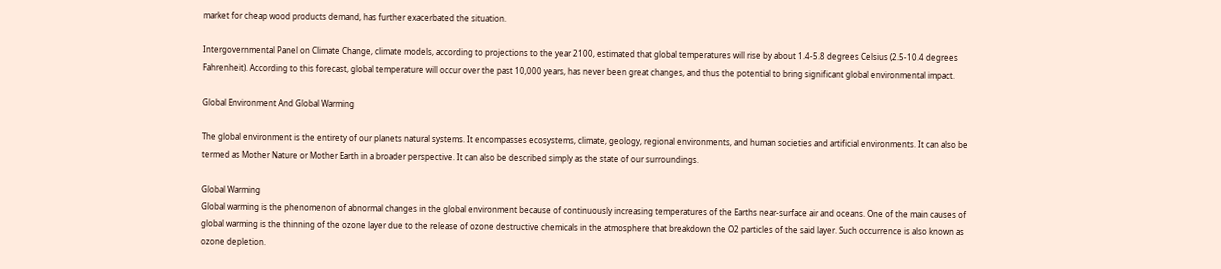market for cheap wood products demand, has further exacerbated the situation.

Intergovernmental Panel on Climate Change, climate models, according to projections to the year 2100, estimated that global temperatures will rise by about 1.4-5.8 degrees Celsius (2.5-10.4 degrees Fahrenheit). According to this forecast, global temperature will occur over the past 10,000 years, has never been great changes, and thus the potential to bring significant global environmental impact.

Global Environment And Global Warming

The global environment is the entirety of our planets natural systems. It encompasses ecosystems, climate, geology, regional environments, and human societies and artificial environments. It can also be termed as Mother Nature or Mother Earth in a broader perspective. It can also be described simply as the state of our surroundings.

Global Warming
Global warming is the phenomenon of abnormal changes in the global environment because of continuously increasing temperatures of the Earths near-surface air and oceans. One of the main causes of global warming is the thinning of the ozone layer due to the release of ozone destructive chemicals in the atmosphere that breakdown the O2 particles of the said layer. Such occurrence is also known as ozone depletion.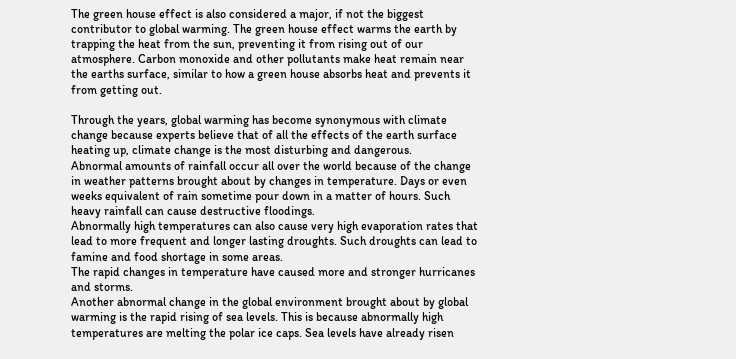The green house effect is also considered a major, if not the biggest contributor to global warming. The green house effect warms the earth by trapping the heat from the sun, preventing it from rising out of our atmosphere. Carbon monoxide and other pollutants make heat remain near the earths surface, similar to how a green house absorbs heat and prevents it from getting out.

Through the years, global warming has become synonymous with climate change because experts believe that of all the effects of the earth surface heating up, climate change is the most disturbing and dangerous.
Abnormal amounts of rainfall occur all over the world because of the change in weather patterns brought about by changes in temperature. Days or even weeks equivalent of rain sometime pour down in a matter of hours. Such heavy rainfall can cause destructive floodings.
Abnormally high temperatures can also cause very high evaporation rates that lead to more frequent and longer lasting droughts. Such droughts can lead to famine and food shortage in some areas.
The rapid changes in temperature have caused more and stronger hurricanes and storms.
Another abnormal change in the global environment brought about by global warming is the rapid rising of sea levels. This is because abnormally high temperatures are melting the polar ice caps. Sea levels have already risen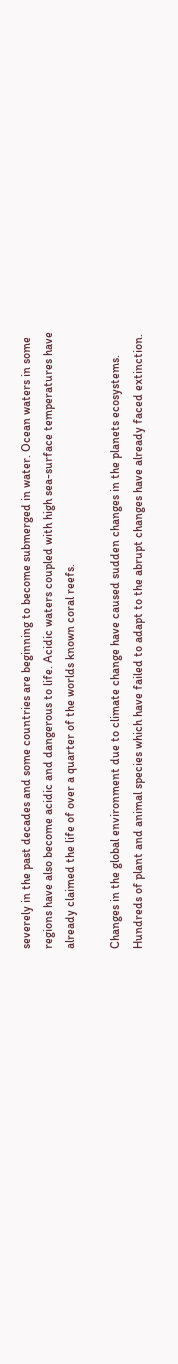severely in the past decades and some countries are beginning to become submerged in water. Ocean waters in some regions have also become acidic and dangerous to life. Acidic waters coupled with high sea-surface temperatures have already claimed the life of over a quarter of the worlds known coral reefs.

Changes in the global environment due to climate change have caused sudden changes in the planets ecosystems. Hundreds of plant and animal species which have failed to adapt to the abrupt changes have already faced extinction.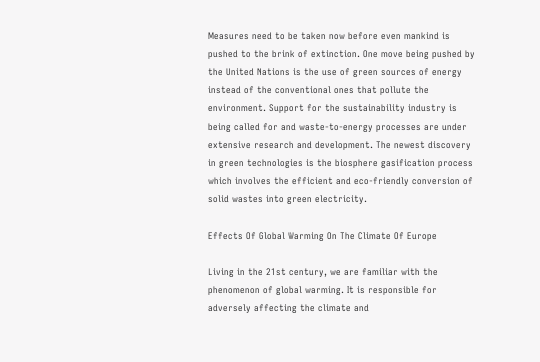Measures need to be taken now before even mankind is pushed to the brink of extinction. One move being pushed by the United Nations is the use of green sources of energy instead of the conventional ones that pollute the environment. Support for the sustainability industry is being called for and waste-to-energy processes are under extensive research and development. The newest discovery in green technologies is the biosphere gasification process which involves the efficient and eco-friendly conversion of solid wastes into green electricity.

Effects Of Global Warming On The Climate Of Europe

Living in the 21st century, we are familiar with the phenomenon of global warming. It is responsible for adversely affecting the climate and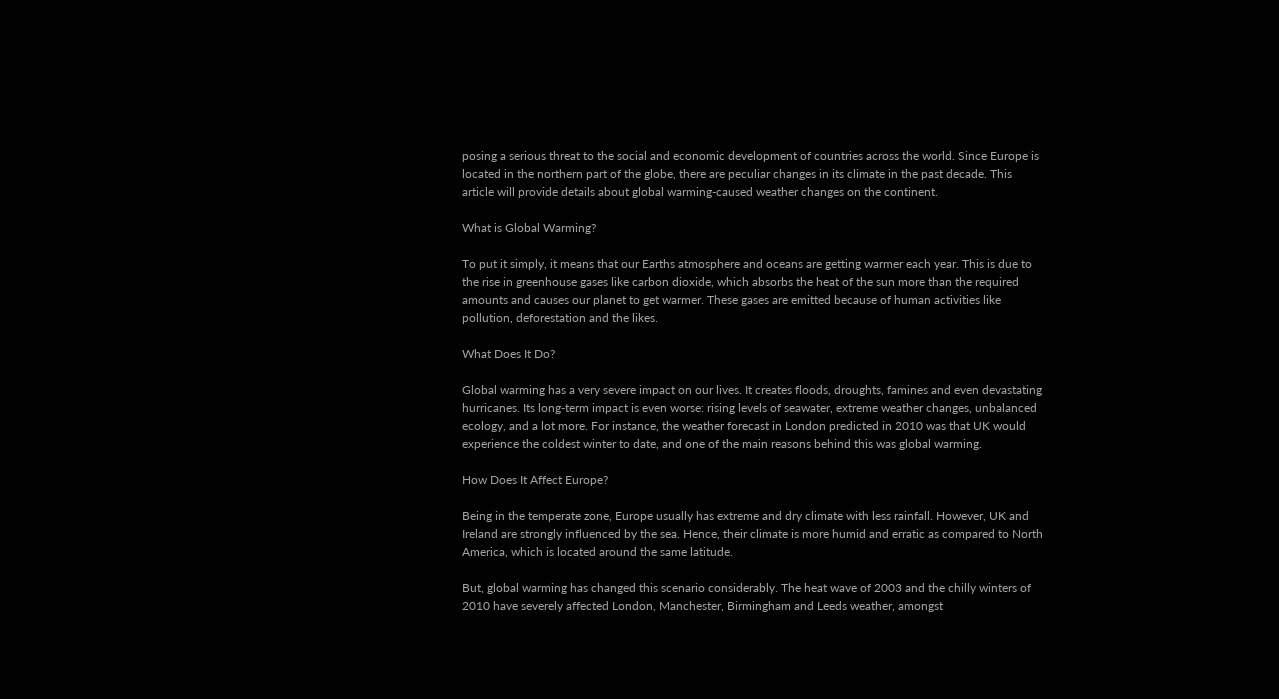posing a serious threat to the social and economic development of countries across the world. Since Europe is located in the northern part of the globe, there are peculiar changes in its climate in the past decade. This article will provide details about global warming-caused weather changes on the continent.

What is Global Warming?

To put it simply, it means that our Earths atmosphere and oceans are getting warmer each year. This is due to the rise in greenhouse gases like carbon dioxide, which absorbs the heat of the sun more than the required amounts and causes our planet to get warmer. These gases are emitted because of human activities like pollution, deforestation and the likes.

What Does It Do?

Global warming has a very severe impact on our lives. It creates floods, droughts, famines and even devastating hurricanes. Its long-term impact is even worse: rising levels of seawater, extreme weather changes, unbalanced ecology, and a lot more. For instance, the weather forecast in London predicted in 2010 was that UK would experience the coldest winter to date, and one of the main reasons behind this was global warming.

How Does It Affect Europe?

Being in the temperate zone, Europe usually has extreme and dry climate with less rainfall. However, UK and Ireland are strongly influenced by the sea. Hence, their climate is more humid and erratic as compared to North America, which is located around the same latitude.

But, global warming has changed this scenario considerably. The heat wave of 2003 and the chilly winters of 2010 have severely affected London, Manchester, Birmingham and Leeds weather, amongst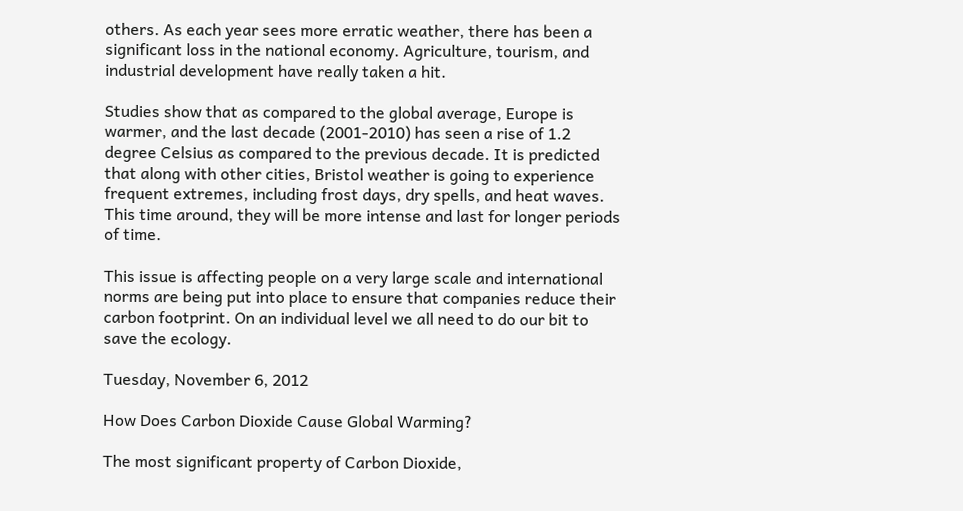others. As each year sees more erratic weather, there has been a significant loss in the national economy. Agriculture, tourism, and industrial development have really taken a hit.

Studies show that as compared to the global average, Europe is warmer, and the last decade (2001-2010) has seen a rise of 1.2 degree Celsius as compared to the previous decade. It is predicted that along with other cities, Bristol weather is going to experience frequent extremes, including frost days, dry spells, and heat waves. This time around, they will be more intense and last for longer periods of time.

This issue is affecting people on a very large scale and international norms are being put into place to ensure that companies reduce their carbon footprint. On an individual level we all need to do our bit to save the ecology.

Tuesday, November 6, 2012

How Does Carbon Dioxide Cause Global Warming?

The most significant property of Carbon Dioxide,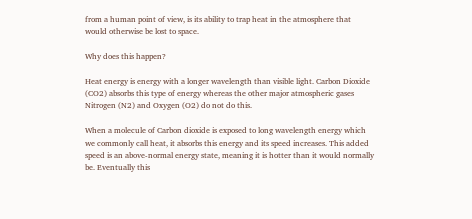from a human point of view, is its ability to trap heat in the atmosphere that would otherwise be lost to space.

Why does this happen?

Heat energy is energy with a longer wavelength than visible light. Carbon Dioxide (CO2) absorbs this type of energy whereas the other major atmospheric gases Nitrogen (N2) and Oxygen (O2) do not do this.

When a molecule of Carbon dioxide is exposed to long wavelength energy which we commonly call heat, it absorbs this energy and its speed increases. This added speed is an above-normal energy state, meaning it is hotter than it would normally be. Eventually this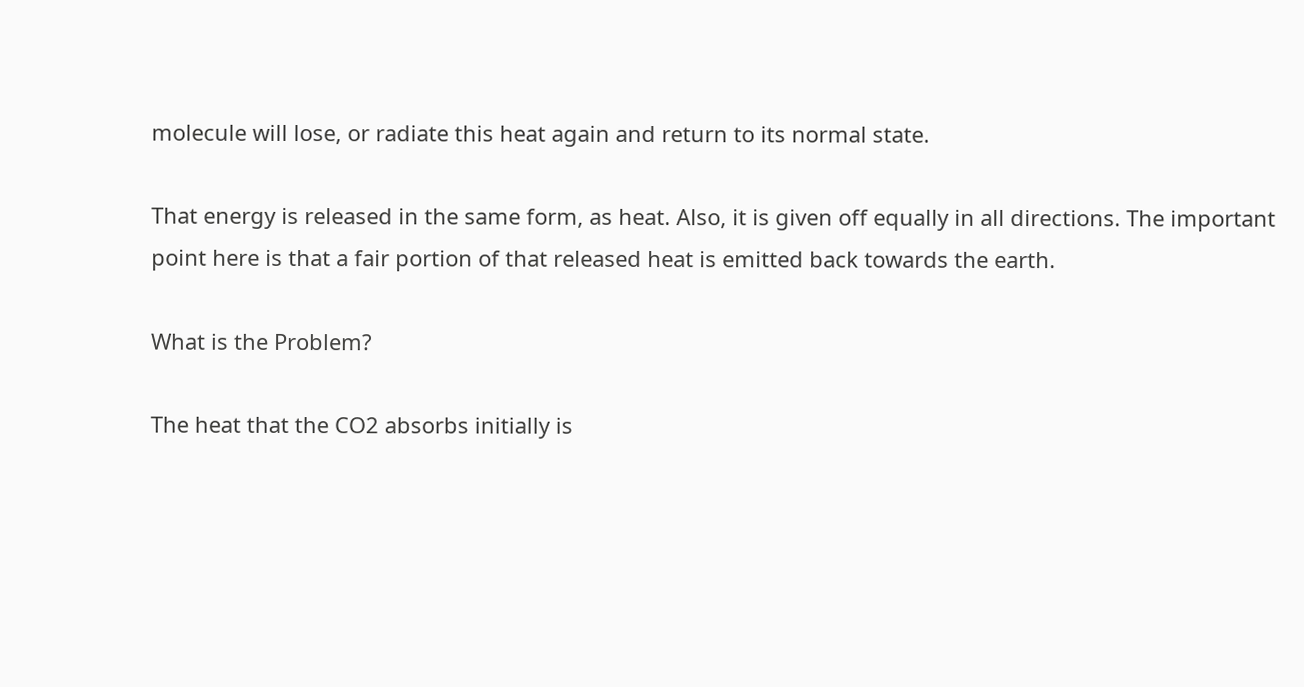molecule will lose, or radiate this heat again and return to its normal state.

That energy is released in the same form, as heat. Also, it is given off equally in all directions. The important point here is that a fair portion of that released heat is emitted back towards the earth.

What is the Problem?

The heat that the CO2 absorbs initially is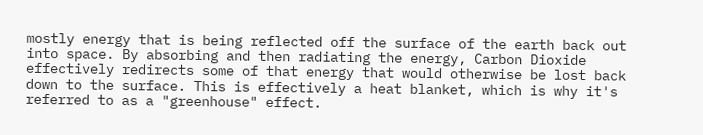mostly energy that is being reflected off the surface of the earth back out into space. By absorbing and then radiating the energy, Carbon Dioxide effectively redirects some of that energy that would otherwise be lost back down to the surface. This is effectively a heat blanket, which is why it's referred to as a "greenhouse" effect.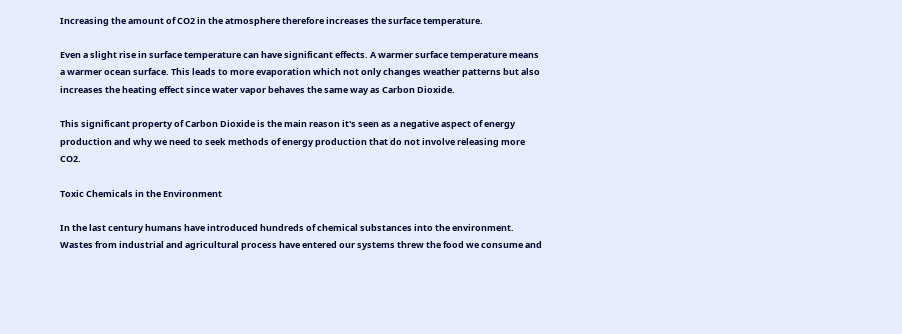Increasing the amount of CO2 in the atmosphere therefore increases the surface temperature.

Even a slight rise in surface temperature can have significant effects. A warmer surface temperature means a warmer ocean surface. This leads to more evaporation which not only changes weather patterns but also increases the heating effect since water vapor behaves the same way as Carbon Dioxide.

This significant property of Carbon Dioxide is the main reason it's seen as a negative aspect of energy production and why we need to seek methods of energy production that do not involve releasing more CO2.

Toxic Chemicals in the Environment

In the last century humans have introduced hundreds of chemical substances into the environment. Wastes from industrial and agricultural process have entered our systems threw the food we consume and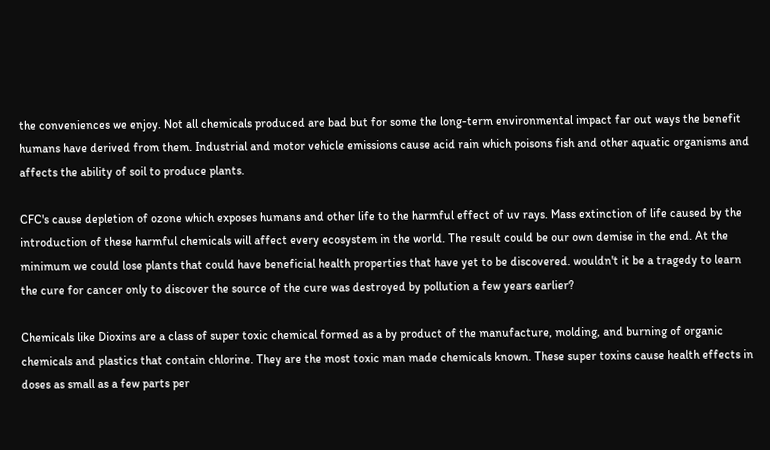the conveniences we enjoy. Not all chemicals produced are bad but for some the long-term environmental impact far out ways the benefit humans have derived from them. Industrial and motor vehicle emissions cause acid rain which poisons fish and other aquatic organisms and affects the ability of soil to produce plants.

CFC's cause depletion of ozone which exposes humans and other life to the harmful effect of uv rays. Mass extinction of life caused by the introduction of these harmful chemicals will affect every ecosystem in the world. The result could be our own demise in the end. At the minimum we could lose plants that could have beneficial health properties that have yet to be discovered. wouldn't it be a tragedy to learn the cure for cancer only to discover the source of the cure was destroyed by pollution a few years earlier?

Chemicals like Dioxins are a class of super toxic chemical formed as a by product of the manufacture, molding, and burning of organic chemicals and plastics that contain chlorine. They are the most toxic man made chemicals known. These super toxins cause health effects in doses as small as a few parts per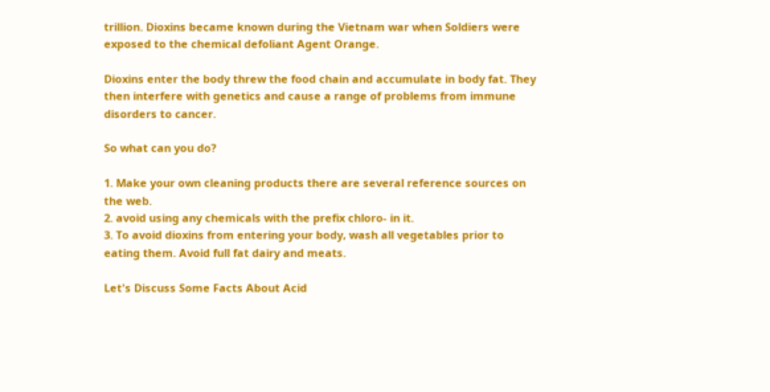trillion. Dioxins became known during the Vietnam war when Soldiers were exposed to the chemical defoliant Agent Orange.

Dioxins enter the body threw the food chain and accumulate in body fat. They then interfere with genetics and cause a range of problems from immune disorders to cancer.

So what can you do?

1. Make your own cleaning products there are several reference sources on the web.
2. avoid using any chemicals with the prefix chloro- in it.
3. To avoid dioxins from entering your body, wash all vegetables prior to eating them. Avoid full fat dairy and meats.

Let's Discuss Some Facts About Acid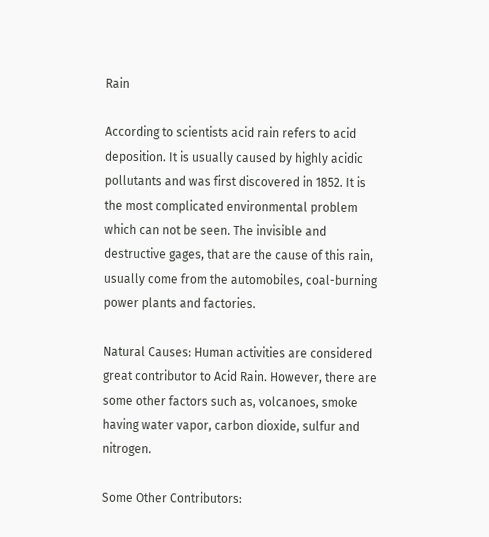Rain

According to scientists acid rain refers to acid deposition. It is usually caused by highly acidic pollutants and was first discovered in 1852. It is the most complicated environmental problem which can not be seen. The invisible and destructive gages, that are the cause of this rain, usually come from the automobiles, coal-burning power plants and factories.

Natural Causes: Human activities are considered great contributor to Acid Rain. However, there are some other factors such as, volcanoes, smoke having water vapor, carbon dioxide, sulfur and nitrogen.

Some Other Contributors: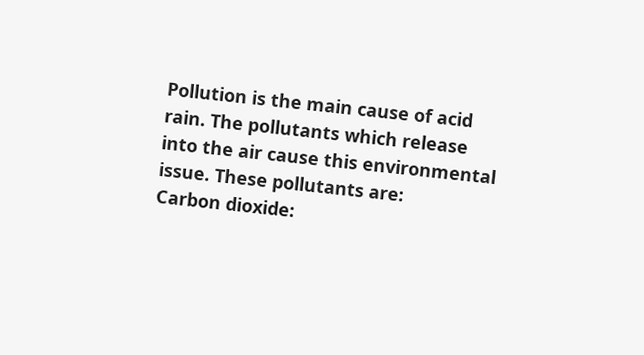Pollution is the main cause of acid rain. The pollutants which release into the air cause this environmental issue. These pollutants are:
Carbon dioxide: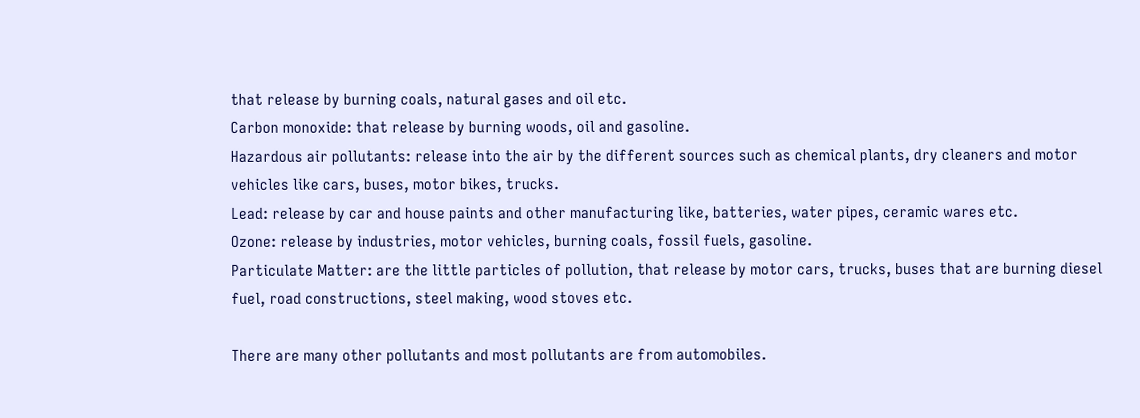that release by burning coals, natural gases and oil etc.
Carbon monoxide: that release by burning woods, oil and gasoline.
Hazardous air pollutants: release into the air by the different sources such as chemical plants, dry cleaners and motor vehicles like cars, buses, motor bikes, trucks.
Lead: release by car and house paints and other manufacturing like, batteries, water pipes, ceramic wares etc.
Ozone: release by industries, motor vehicles, burning coals, fossil fuels, gasoline.
Particulate Matter: are the little particles of pollution, that release by motor cars, trucks, buses that are burning diesel fuel, road constructions, steel making, wood stoves etc.

There are many other pollutants and most pollutants are from automobiles.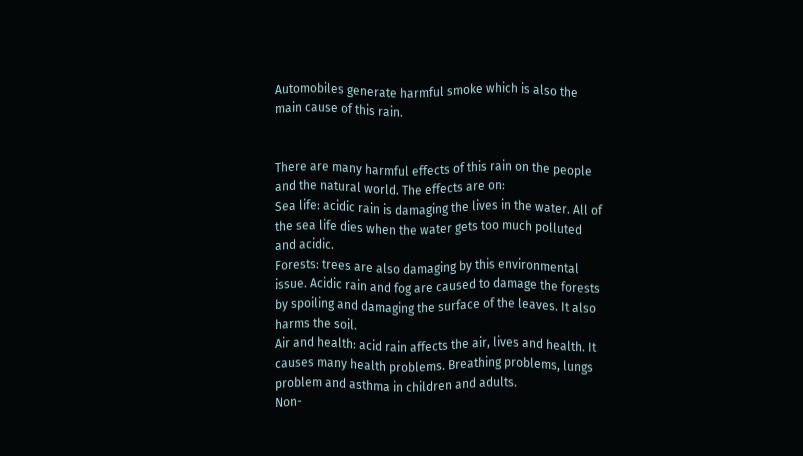Automobiles generate harmful smoke which is also the main cause of this rain.


There are many harmful effects of this rain on the people and the natural world. The effects are on:
Sea life: acidic rain is damaging the lives in the water. All of the sea life dies when the water gets too much polluted and acidic.
Forests: trees are also damaging by this environmental issue. Acidic rain and fog are caused to damage the forests by spoiling and damaging the surface of the leaves. It also harms the soil.
Air and health: acid rain affects the air, lives and health. It causes many health problems. Breathing problems, lungs problem and asthma in children and adults.
Non-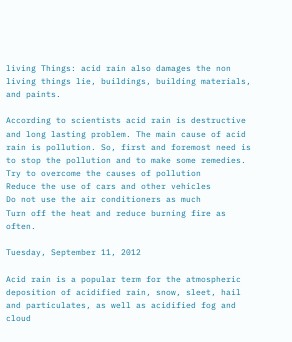living Things: acid rain also damages the non living things lie, buildings, building materials, and paints.

According to scientists acid rain is destructive and long lasting problem. The main cause of acid rain is pollution. So, first and foremost need is to stop the pollution and to make some remedies.
Try to overcome the causes of pollution
Reduce the use of cars and other vehicles
Do not use the air conditioners as much
Turn off the heat and reduce burning fire as often.

Tuesday, September 11, 2012

Acid rain is a popular term for the atmospheric deposition of acidified rain, snow, sleet, hail and particulates, as well as acidified fog and cloud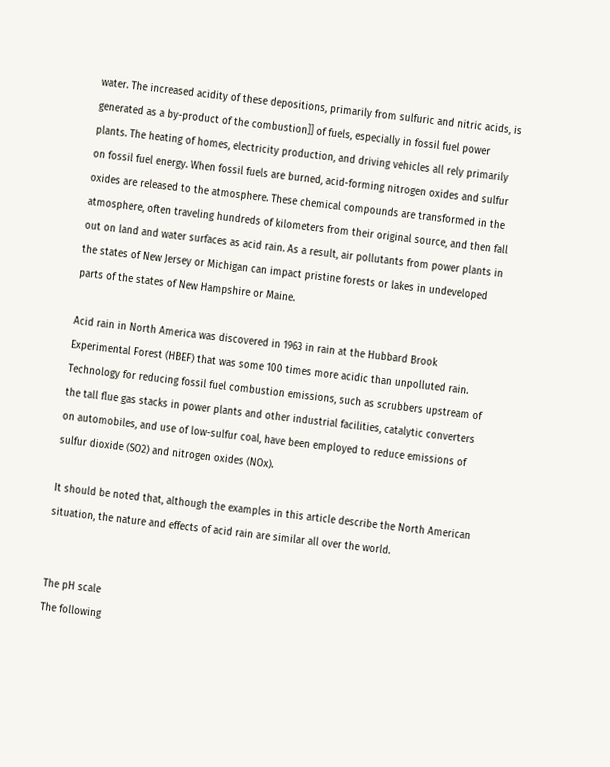water. The increased acidity of these depositions, primarily from sulfuric and nitric acids, is generated as a by-product of the combustion]] of fuels, especially in fossil fuel power plants. The heating of homes, electricity production, and driving vehicles all rely primarily on fossil fuel energy. When fossil fuels are burned, acid-forming nitrogen oxides and sulfur oxides are released to the atmosphere. These chemical compounds are transformed in the atmosphere, often traveling hundreds of kilometers from their original source, and then fall out on land and water surfaces as acid rain. As a result, air pollutants from power plants in the states of New Jersey or Michigan can impact pristine forests or lakes in undeveloped parts of the states of New Hampshire or Maine.

Acid rain in North America was discovered in 1963 in rain at the Hubbard Brook Experimental Forest (HBEF) that was some 100 times more acidic than unpolluted rain. Technology for reducing fossil fuel combustion emissions, such as scrubbers upstream of the tall flue gas stacks in power plants and other industrial facilities, catalytic converters on automobiles, and use of low-sulfur coal, have been employed to reduce emissions of sulfur dioxide (SO2) and nitrogen oxides (NOx).

It should be noted that, although the examples in this article describe the North American situation, the nature and effects of acid rain are similar all over the world.


The pH scale
The following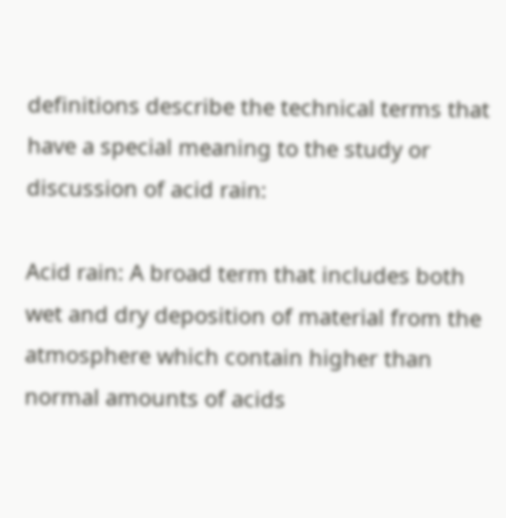definitions describe the technical terms that have a special meaning to the study or discussion of acid rain:

Acid rain: A broad term that includes both wet and dry deposition of material from the atmosphere which contain higher than normal amounts of acids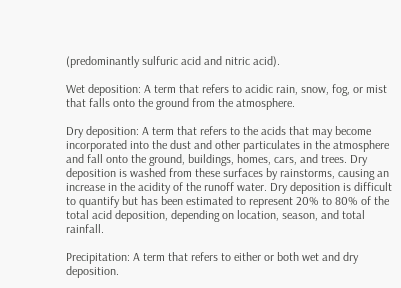(predominantly sulfuric acid and nitric acid).

Wet deposition: A term that refers to acidic rain, snow, fog, or mist that falls onto the ground from the atmosphere.

Dry deposition: A term that refers to the acids that may become incorporated into the dust and other particulates in the atmosphere and fall onto the ground, buildings, homes, cars, and trees. Dry deposition is washed from these surfaces by rainstorms, causing an increase in the acidity of the runoff water. Dry deposition is difficult to quantify but has been estimated to represent 20% to 80% of the total acid deposition, depending on location, season, and total rainfall.

Precipitation: A term that refers to either or both wet and dry deposition.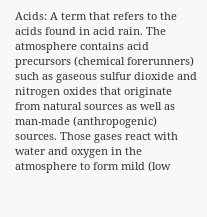Acids: A term that refers to the acids found in acid rain. The atmosphere contains acid precursors (chemical forerunners) such as gaseous sulfur dioxide and nitrogen oxides that originate from natural sources as well as man-made (anthropogenic) sources. Those gases react with water and oxygen in the atmosphere to form mild (low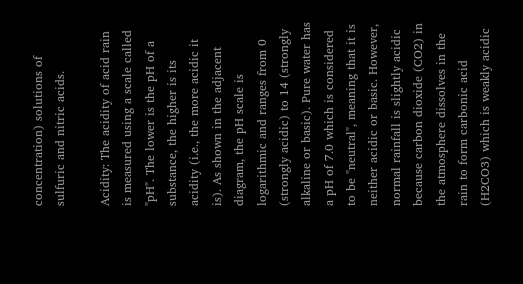concentration) solutions of sulfuric and nitric acids.

Acidity: The acidity of acid rain is measured using a scale called "pH". The lower is the pH of a substance, the higher is its acidity (i.e., the more acidic it is). As shown in the adjacent diagram, the pH scale is logarithmic and ranges from 0 (strongly acidic) to 14 (strongly alkaline or basic). Pure water has a pH of 7.0 which is considered to be "neutral", meaning that it is neither acidic or basic. However, normal rainfall is slightly acidic because carbon dioxide (CO2) in the atmosphere dissolves in the rain to form carbonic acid (H2CO3) which is weakly acidic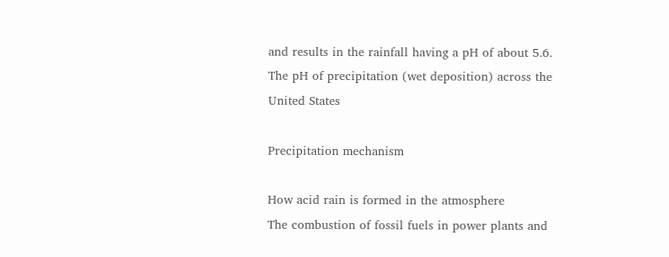and results in the rainfall having a pH of about 5.6.
The pH of precipitation (wet deposition) across the United States

Precipitation mechanism

How acid rain is formed in the atmosphere
The combustion of fossil fuels in power plants and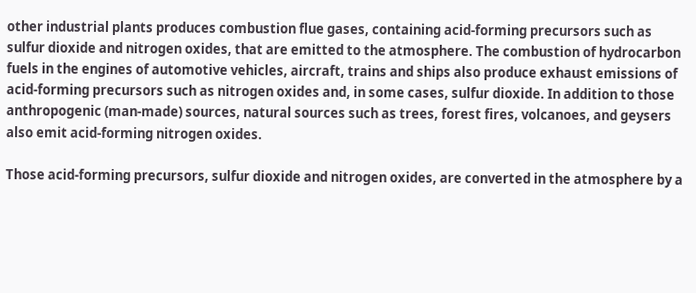other industrial plants produces combustion flue gases, containing acid-forming precursors such as sulfur dioxide and nitrogen oxides, that are emitted to the atmosphere. The combustion of hydrocarbon fuels in the engines of automotive vehicles, aircraft, trains and ships also produce exhaust emissions of acid-forming precursors such as nitrogen oxides and, in some cases, sulfur dioxide. In addition to those anthropogenic (man-made) sources, natural sources such as trees, forest fires, volcanoes, and geysers also emit acid-forming nitrogen oxides.

Those acid-forming precursors, sulfur dioxide and nitrogen oxides, are converted in the atmosphere by a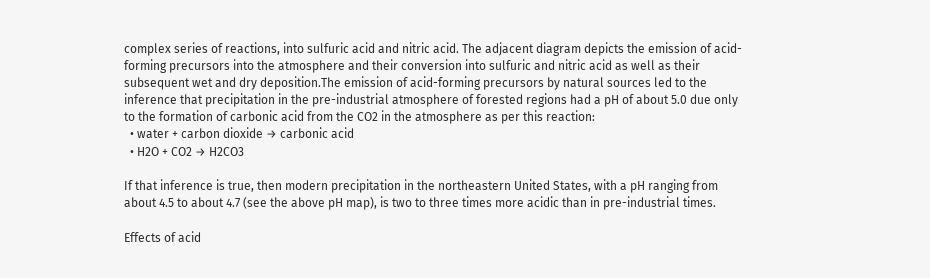complex series of reactions, into sulfuric acid and nitric acid. The adjacent diagram depicts the emission of acid-forming precursors into the atmosphere and their conversion into sulfuric and nitric acid as well as their subsequent wet and dry deposition.The emission of acid-forming precursors by natural sources led to the inference that precipitation in the pre-industrial atmosphere of forested regions had a pH of about 5.0 due only to the formation of carbonic acid from the CO2 in the atmosphere as per this reaction:
  • water + carbon dioxide → carbonic acid
  • H2O + CO2 → H2CO3

If that inference is true, then modern precipitation in the northeastern United States, with a pH ranging from about 4.5 to about 4.7 (see the above pH map), is two to three times more acidic than in pre-industrial times.

Effects of acid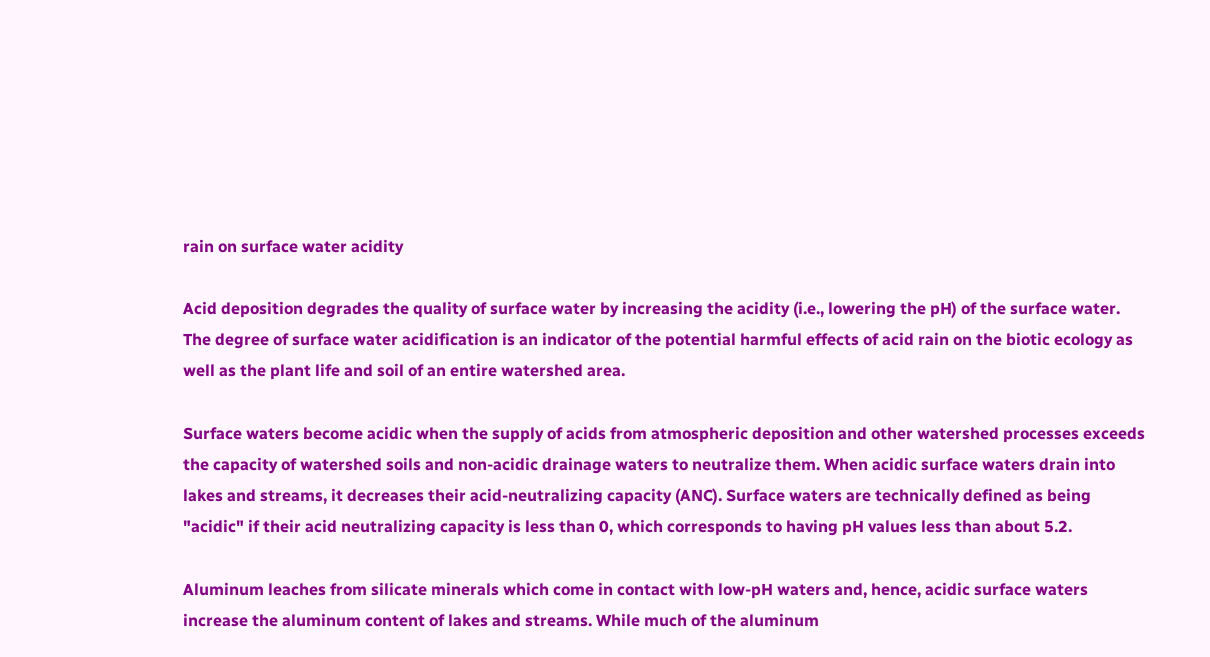rain on surface water acidity

Acid deposition degrades the quality of surface water by increasing the acidity (i.e., lowering the pH) of the surface water. The degree of surface water acidification is an indicator of the potential harmful effects of acid rain on the biotic ecology as well as the plant life and soil of an entire watershed area.

Surface waters become acidic when the supply of acids from atmospheric deposition and other watershed processes exceeds the capacity of watershed soils and non-acidic drainage waters to neutralize them. When acidic surface waters drain into lakes and streams, it decreases their acid-neutralizing capacity (ANC). Surface waters are technically defined as being "acidic" if their acid neutralizing capacity is less than 0, which corresponds to having pH values less than about 5.2.

Aluminum leaches from silicate minerals which come in contact with low-pH waters and, hence, acidic surface waters increase the aluminum content of lakes and streams. While much of the aluminum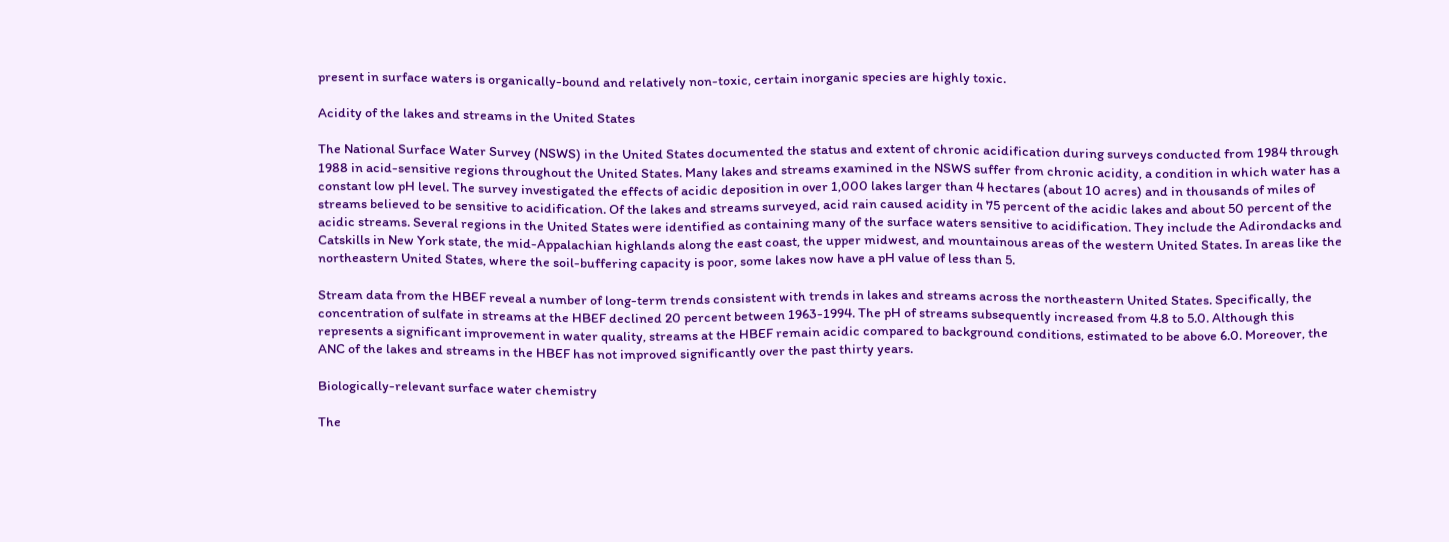present in surface waters is organically-bound and relatively non-toxic, certain inorganic species are highly toxic.

Acidity of the lakes and streams in the United States

The National Surface Water Survey (NSWS) in the United States documented the status and extent of chronic acidification during surveys conducted from 1984 through 1988 in acid-sensitive regions throughout the United States. Many lakes and streams examined in the NSWS suffer from chronic acidity, a condition in which water has a constant low pH level. The survey investigated the effects of acidic deposition in over 1,000 lakes larger than 4 hectares (about 10 acres) and in thousands of miles of streams believed to be sensitive to acidification. Of the lakes and streams surveyed, acid rain caused acidity in 75 percent of the acidic lakes and about 50 percent of the acidic streams. Several regions in the United States were identified as containing many of the surface waters sensitive to acidification. They include the Adirondacks and Catskills in New York state, the mid-Appalachian highlands along the east coast, the upper midwest, and mountainous areas of the western United States. In areas like the northeastern United States, where the soil-buffering capacity is poor, some lakes now have a pH value of less than 5.

Stream data from the HBEF reveal a number of long-term trends consistent with trends in lakes and streams across the northeastern United States. Specifically, the concentration of sulfate in streams at the HBEF declined 20 percent between 1963-1994. The pH of streams subsequently increased from 4.8 to 5.0. Although this represents a significant improvement in water quality, streams at the HBEF remain acidic compared to background conditions, estimated to be above 6.0. Moreover, the ANC of the lakes and streams in the HBEF has not improved significantly over the past thirty years.

Biologically-relevant surface water chemistry

The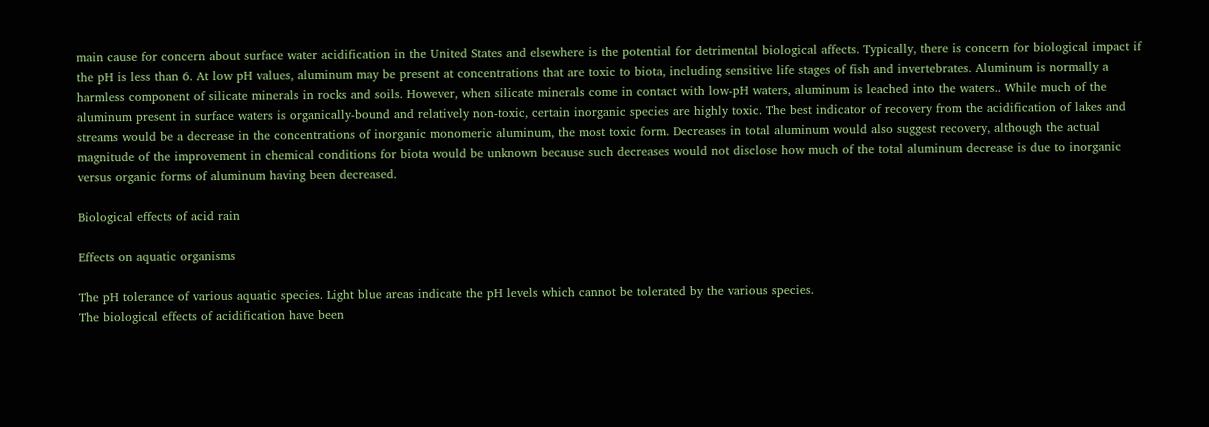main cause for concern about surface water acidification in the United States and elsewhere is the potential for detrimental biological affects. Typically, there is concern for biological impact if the pH is less than 6. At low pH values, aluminum may be present at concentrations that are toxic to biota, including sensitive life stages of fish and invertebrates. Aluminum is normally a harmless component of silicate minerals in rocks and soils. However, when silicate minerals come in contact with low-pH waters, aluminum is leached into the waters.. While much of the aluminum present in surface waters is organically-bound and relatively non-toxic, certain inorganic species are highly toxic. The best indicator of recovery from the acidification of lakes and streams would be a decrease in the concentrations of inorganic monomeric aluminum, the most toxic form. Decreases in total aluminum would also suggest recovery, although the actual magnitude of the improvement in chemical conditions for biota would be unknown because such decreases would not disclose how much of the total aluminum decrease is due to inorganic versus organic forms of aluminum having been decreased.

Biological effects of acid rain

Effects on aquatic organisms

The pH tolerance of various aquatic species. Light blue areas indicate the pH levels which cannot be tolerated by the various species.
The biological effects of acidification have been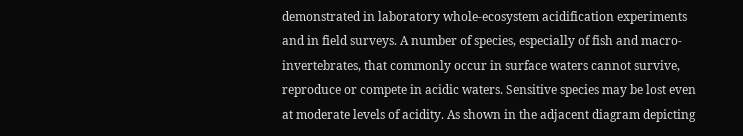demonstrated in laboratory whole-ecosystem acidification experiments and in field surveys. A number of species, especially of fish and macro-invertebrates, that commonly occur in surface waters cannot survive, reproduce or compete in acidic waters. Sensitive species may be lost even at moderate levels of acidity. As shown in the adjacent diagram depicting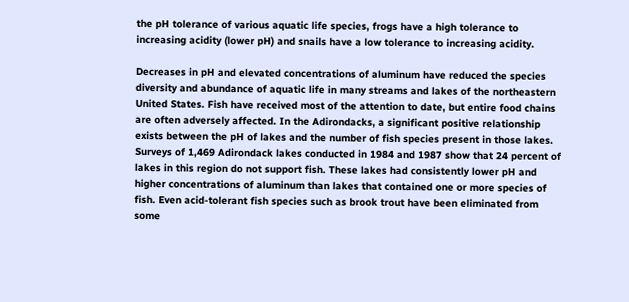the pH tolerance of various aquatic life species, frogs have a high tolerance to increasing acidity (lower pH) and snails have a low tolerance to increasing acidity.

Decreases in pH and elevated concentrations of aluminum have reduced the species diversity and abundance of aquatic life in many streams and lakes of the northeastern United States. Fish have received most of the attention to date, but entire food chains are often adversely affected. In the Adirondacks, a significant positive relationship exists between the pH of lakes and the number of fish species present in those lakes. Surveys of 1,469 Adirondack lakes conducted in 1984 and 1987 show that 24 percent of lakes in this region do not support fish. These lakes had consistently lower pH and higher concentrations of aluminum than lakes that contained one or more species of fish. Even acid-tolerant fish species such as brook trout have been eliminated from some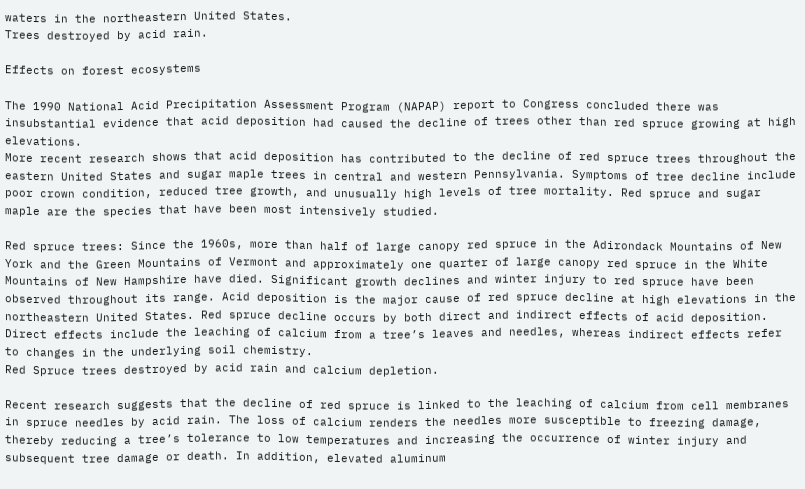waters in the northeastern United States.
Trees destroyed by acid rain.

Effects on forest ecosystems

The 1990 National Acid Precipitation Assessment Program (NAPAP) report to Congress concluded there was insubstantial evidence that acid deposition had caused the decline of trees other than red spruce growing at high elevations.
More recent research shows that acid deposition has contributed to the decline of red spruce trees throughout the eastern United States and sugar maple trees in central and western Pennsylvania. Symptoms of tree decline include poor crown condition, reduced tree growth, and unusually high levels of tree mortality. Red spruce and sugar maple are the species that have been most intensively studied.

Red spruce trees: Since the 1960s, more than half of large canopy red spruce in the Adirondack Mountains of New York and the Green Mountains of Vermont and approximately one quarter of large canopy red spruce in the White Mountains of New Hampshire have died. Significant growth declines and winter injury to red spruce have been observed throughout its range. Acid deposition is the major cause of red spruce decline at high elevations in the northeastern United States. Red spruce decline occurs by both direct and indirect effects of acid deposition. Direct effects include the leaching of calcium from a tree’s leaves and needles, whereas indirect effects refer to changes in the underlying soil chemistry.
Red Spruce trees destroyed by acid rain and calcium depletion.

Recent research suggests that the decline of red spruce is linked to the leaching of calcium from cell membranes in spruce needles by acid rain. The loss of calcium renders the needles more susceptible to freezing damage, thereby reducing a tree’s tolerance to low temperatures and increasing the occurrence of winter injury and subsequent tree damage or death. In addition, elevated aluminum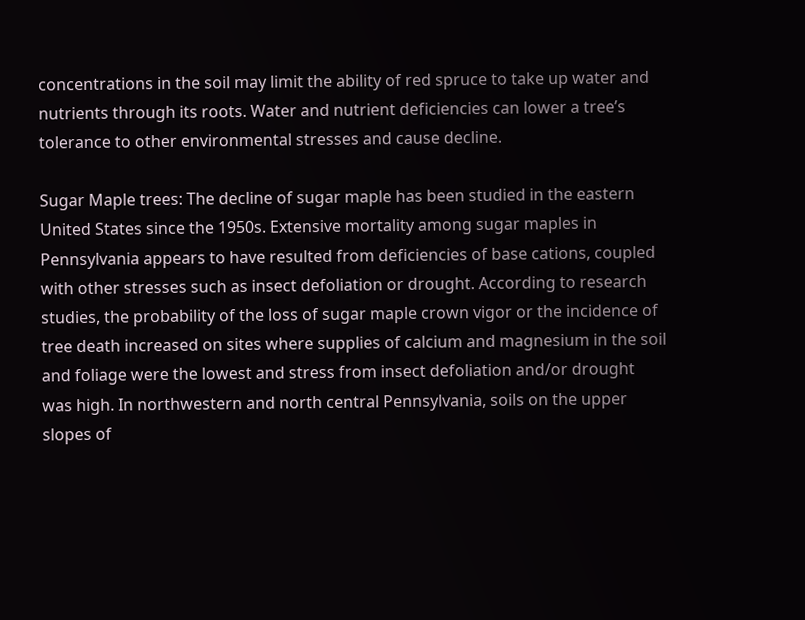concentrations in the soil may limit the ability of red spruce to take up water and nutrients through its roots. Water and nutrient deficiencies can lower a tree’s tolerance to other environmental stresses and cause decline.

Sugar Maple trees: The decline of sugar maple has been studied in the eastern United States since the 1950s. Extensive mortality among sugar maples in Pennsylvania appears to have resulted from deficiencies of base cations, coupled with other stresses such as insect defoliation or drought. According to research studies, the probability of the loss of sugar maple crown vigor or the incidence of tree death increased on sites where supplies of calcium and magnesium in the soil and foliage were the lowest and stress from insect defoliation and/or drought was high. In northwestern and north central Pennsylvania, soils on the upper slopes of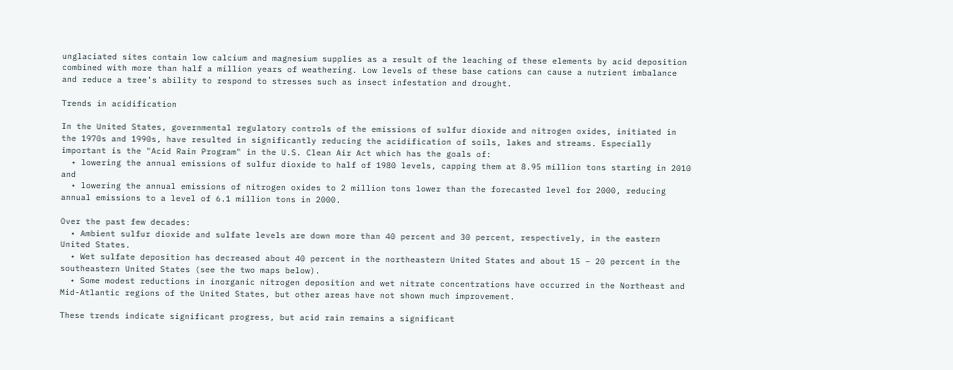unglaciated sites contain low calcium and magnesium supplies as a result of the leaching of these elements by acid deposition combined with more than half a million years of weathering. Low levels of these base cations can cause a nutrient imbalance and reduce a tree’s ability to respond to stresses such as insect infestation and drought.

Trends in acidification

In the United States, governmental regulatory controls of the emissions of sulfur dioxide and nitrogen oxides, initiated in the 1970s and 1990s, have resulted in significantly reducing the acidification of soils, lakes and streams. Especially important is the "Acid Rain Program" in the U.S. Clean Air Act which has the goals of:
  • lowering the annual emissions of sulfur dioxide to half of 1980 levels, capping them at 8.95 million tons starting in 2010 and
  • lowering the annual emissions of nitrogen oxides to 2 million tons lower than the forecasted level for 2000, reducing annual emissions to a level of 6.1 million tons in 2000.

Over the past few decades:
  • Ambient sulfur dioxide and sulfate levels are down more than 40 percent and 30 percent, respectively, in the eastern United States.
  • Wet sulfate deposition has decreased about 40 percent in the northeastern United States and about 15 − 20 percent in the southeastern United States (see the two maps below).
  • Some modest reductions in inorganic nitrogen deposition and wet nitrate concentrations have occurred in the Northeast and Mid-Atlantic regions of the United States, but other areas have not shown much improvement.

These trends indicate significant progress, but acid rain remains a significant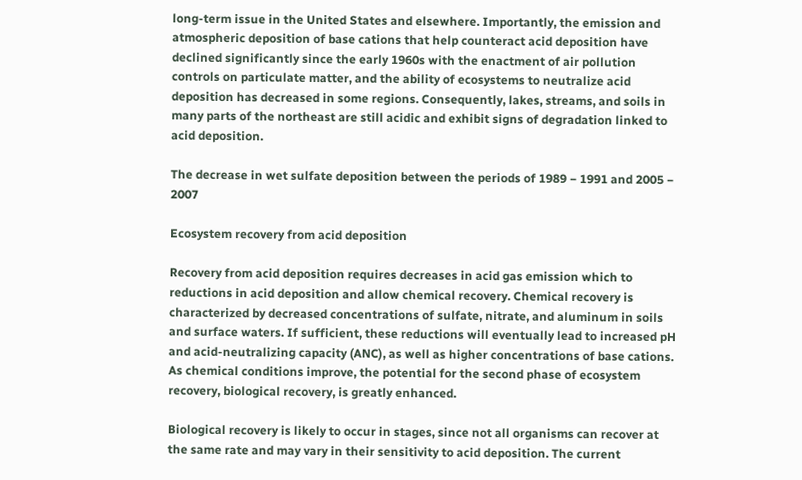long-term issue in the United States and elsewhere. Importantly, the emission and atmospheric deposition of base cations that help counteract acid deposition have declined significantly since the early 1960s with the enactment of air pollution controls on particulate matter, and the ability of ecosystems to neutralize acid deposition has decreased in some regions. Consequently, lakes, streams, and soils in many parts of the northeast are still acidic and exhibit signs of degradation linked to acid deposition.

The decrease in wet sulfate deposition between the periods of 1989 − 1991 and 2005 − 2007

Ecosystem recovery from acid deposition

Recovery from acid deposition requires decreases in acid gas emission which to reductions in acid deposition and allow chemical recovery. Chemical recovery is characterized by decreased concentrations of sulfate, nitrate, and aluminum in soils and surface waters. If sufficient, these reductions will eventually lead to increased pH and acid-neutralizing capacity (ANC), as well as higher concentrations of base cations. As chemical conditions improve, the potential for the second phase of ecosystem recovery, biological recovery, is greatly enhanced.

Biological recovery is likely to occur in stages, since not all organisms can recover at the same rate and may vary in their sensitivity to acid deposition. The current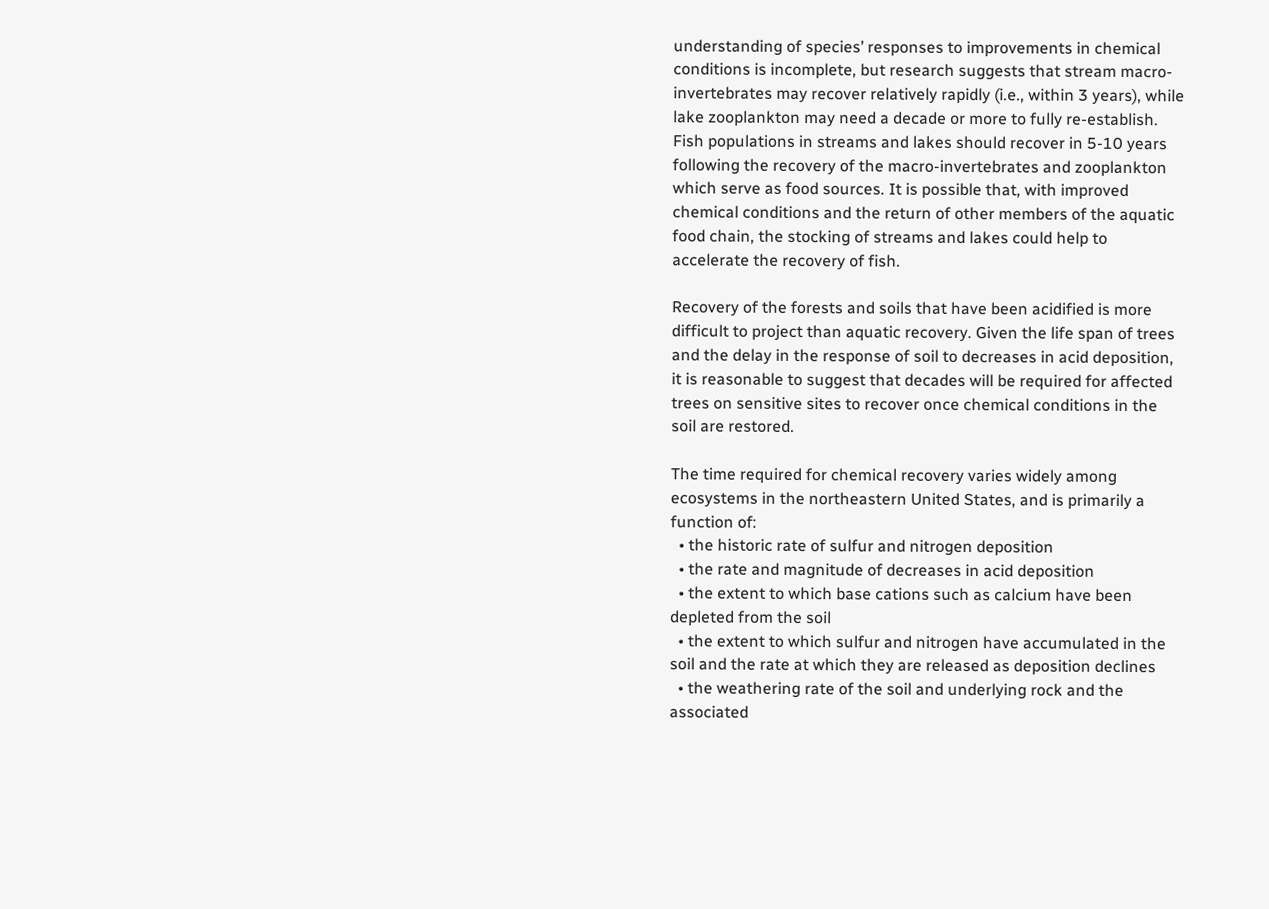understanding of species’ responses to improvements in chemical conditions is incomplete, but research suggests that stream macro-invertebrates may recover relatively rapidly (i.e., within 3 years), while lake zooplankton may need a decade or more to fully re-establish. Fish populations in streams and lakes should recover in 5-10 years following the recovery of the macro-invertebrates and zooplankton which serve as food sources. It is possible that, with improved chemical conditions and the return of other members of the aquatic food chain, the stocking of streams and lakes could help to accelerate the recovery of fish.

Recovery of the forests and soils that have been acidified is more difficult to project than aquatic recovery. Given the life span of trees and the delay in the response of soil to decreases in acid deposition, it is reasonable to suggest that decades will be required for affected trees on sensitive sites to recover once chemical conditions in the soil are restored.

The time required for chemical recovery varies widely among ecosystems in the northeastern United States, and is primarily a function of:
  • the historic rate of sulfur and nitrogen deposition
  • the rate and magnitude of decreases in acid deposition
  • the extent to which base cations such as calcium have been depleted from the soil
  • the extent to which sulfur and nitrogen have accumulated in the soil and the rate at which they are released as deposition declines
  • the weathering rate of the soil and underlying rock and the associated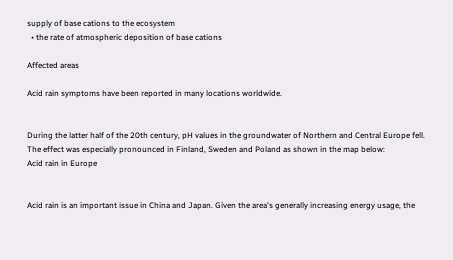supply of base cations to the ecosystem
  • the rate of atmospheric deposition of base cations

Affected areas

Acid rain symptoms have been reported in many locations worldwide.


During the latter half of the 20th century, pH values in the groundwater of Northern and Central Europe fell. The effect was especially pronounced in Finland, Sweden and Poland as shown in the map below:
Acid rain in Europe


Acid rain is an important issue in China and Japan. Given the area's generally increasing energy usage, the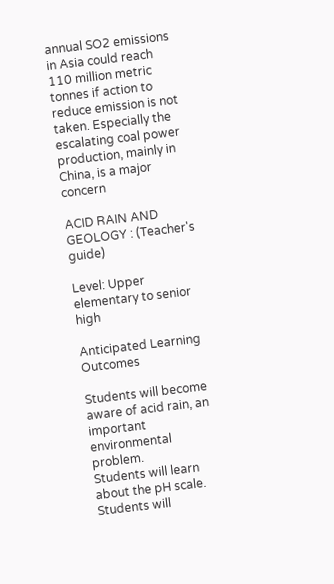annual SO2 emissions in Asia could reach 110 million metric tonnes if action to reduce emission is not taken. Especially the escalating coal power production, mainly in China, is a major concern

ACID RAIN AND GEOLOGY : (Teacher's guide)

Level: Upper elementary to senior high

Anticipated Learning Outcomes

Students will become aware of acid rain, an important environmental problem.
Students will learn about the pH scale.
Students will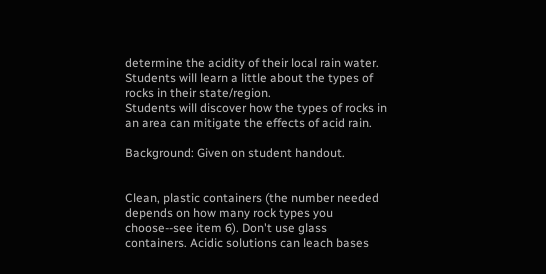determine the acidity of their local rain water.
Students will learn a little about the types of rocks in their state/region.
Students will discover how the types of rocks in an area can mitigate the effects of acid rain.

Background: Given on student handout.


Clean, plastic containers (the number needed depends on how many rock types you choose--see item 6). Don't use glass containers. Acidic solutions can leach bases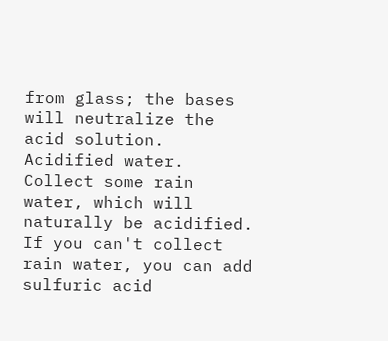from glass; the bases will neutralize the acid solution.
Acidified water. Collect some rain water, which will naturally be acidified. If you can't collect rain water, you can add sulfuric acid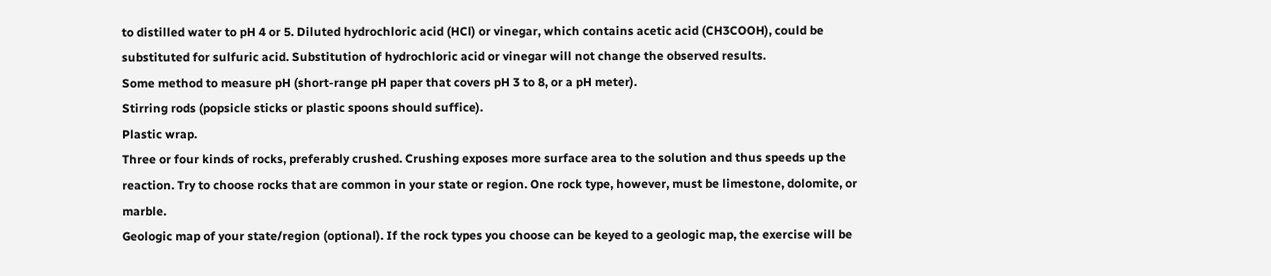to distilled water to pH 4 or 5. Diluted hydrochloric acid (HCl) or vinegar, which contains acetic acid (CH3COOH), could be substituted for sulfuric acid. Substitution of hydrochloric acid or vinegar will not change the observed results.
Some method to measure pH (short-range pH paper that covers pH 3 to 8, or a pH meter).
Stirring rods (popsicle sticks or plastic spoons should suffice).
Plastic wrap.
Three or four kinds of rocks, preferably crushed. Crushing exposes more surface area to the solution and thus speeds up the reaction. Try to choose rocks that are common in your state or region. One rock type, however, must be limestone, dolomite, or marble.
Geologic map of your state/region (optional). If the rock types you choose can be keyed to a geologic map, the exercise will be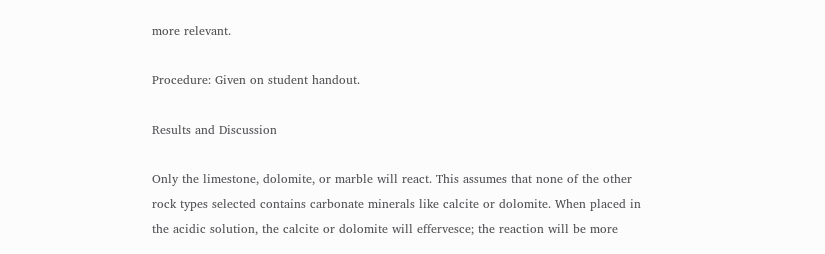more relevant.

Procedure: Given on student handout.

Results and Discussion

Only the limestone, dolomite, or marble will react. This assumes that none of the other rock types selected contains carbonate minerals like calcite or dolomite. When placed in the acidic solution, the calcite or dolomite will effervesce; the reaction will be more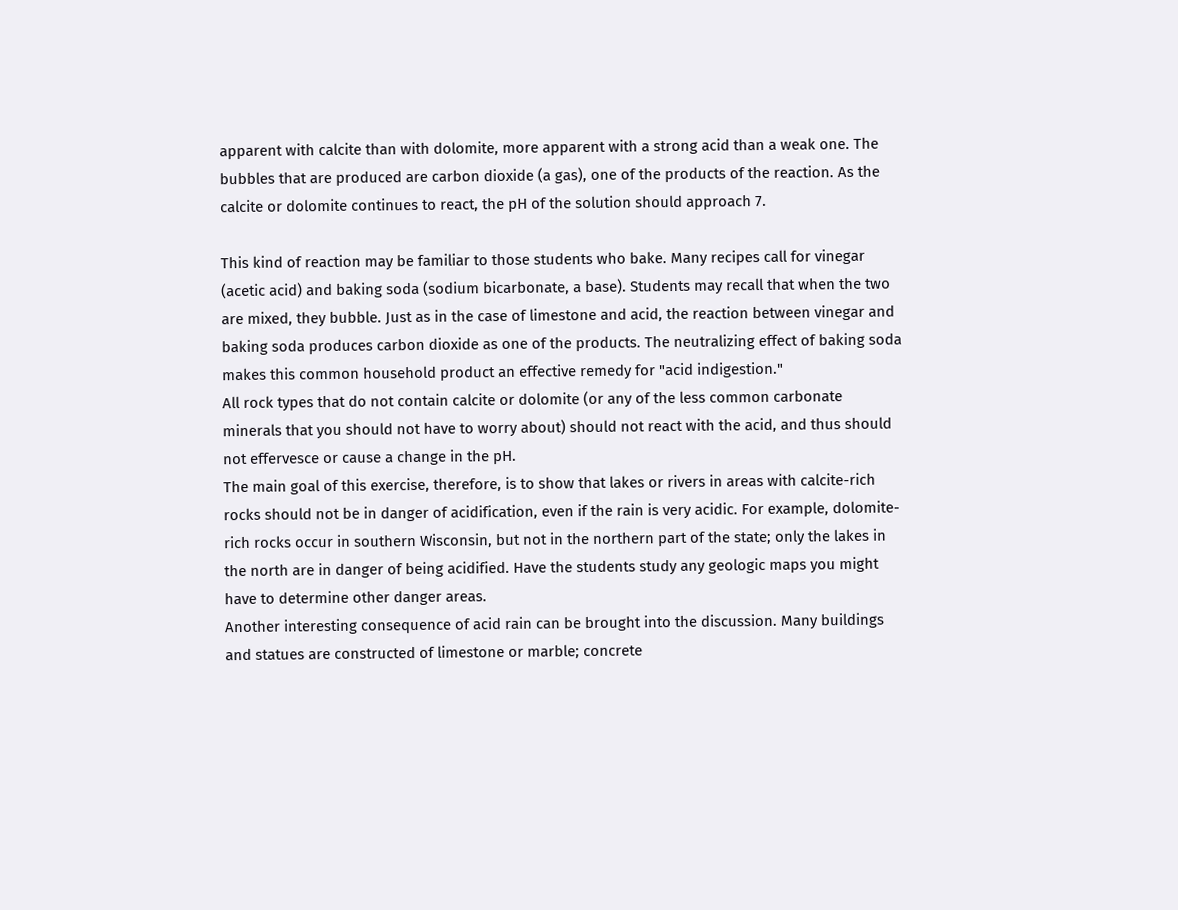apparent with calcite than with dolomite, more apparent with a strong acid than a weak one. The bubbles that are produced are carbon dioxide (a gas), one of the products of the reaction. As the calcite or dolomite continues to react, the pH of the solution should approach 7.

This kind of reaction may be familiar to those students who bake. Many recipes call for vinegar (acetic acid) and baking soda (sodium bicarbonate, a base). Students may recall that when the two are mixed, they bubble. Just as in the case of limestone and acid, the reaction between vinegar and baking soda produces carbon dioxide as one of the products. The neutralizing effect of baking soda makes this common household product an effective remedy for "acid indigestion."
All rock types that do not contain calcite or dolomite (or any of the less common carbonate minerals that you should not have to worry about) should not react with the acid, and thus should not effervesce or cause a change in the pH.
The main goal of this exercise, therefore, is to show that lakes or rivers in areas with calcite-rich rocks should not be in danger of acidification, even if the rain is very acidic. For example, dolomite-rich rocks occur in southern Wisconsin, but not in the northern part of the state; only the lakes in the north are in danger of being acidified. Have the students study any geologic maps you might have to determine other danger areas.
Another interesting consequence of acid rain can be brought into the discussion. Many buildings and statues are constructed of limestone or marble; concrete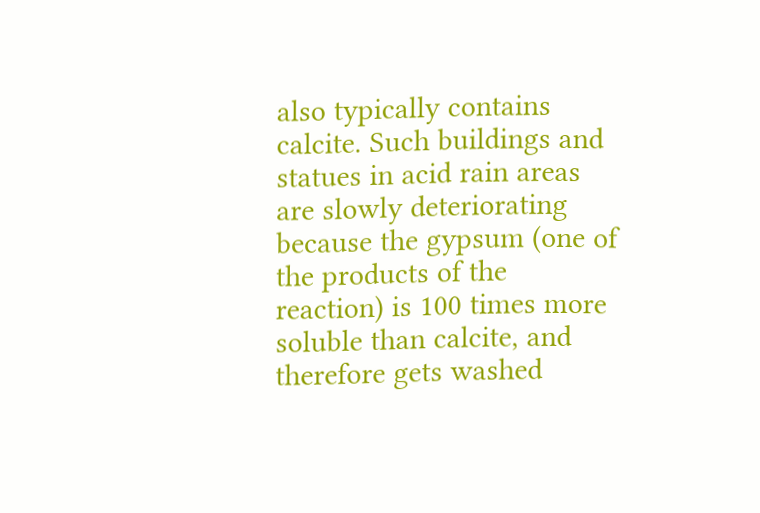also typically contains calcite. Such buildings and statues in acid rain areas are slowly deteriorating because the gypsum (one of the products of the reaction) is 100 times more soluble than calcite, and therefore gets washed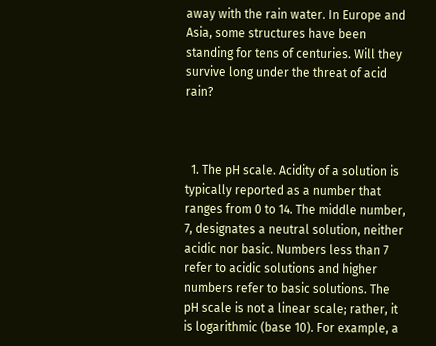away with the rain water. In Europe and Asia, some structures have been standing for tens of centuries. Will they survive long under the threat of acid rain?



  1. The pH scale. Acidity of a solution is typically reported as a number that ranges from 0 to 14. The middle number, 7, designates a neutral solution, neither acidic nor basic. Numbers less than 7 refer to acidic solutions and higher numbers refer to basic solutions. The pH scale is not a linear scale; rather, it is logarithmic (base 10). For example, a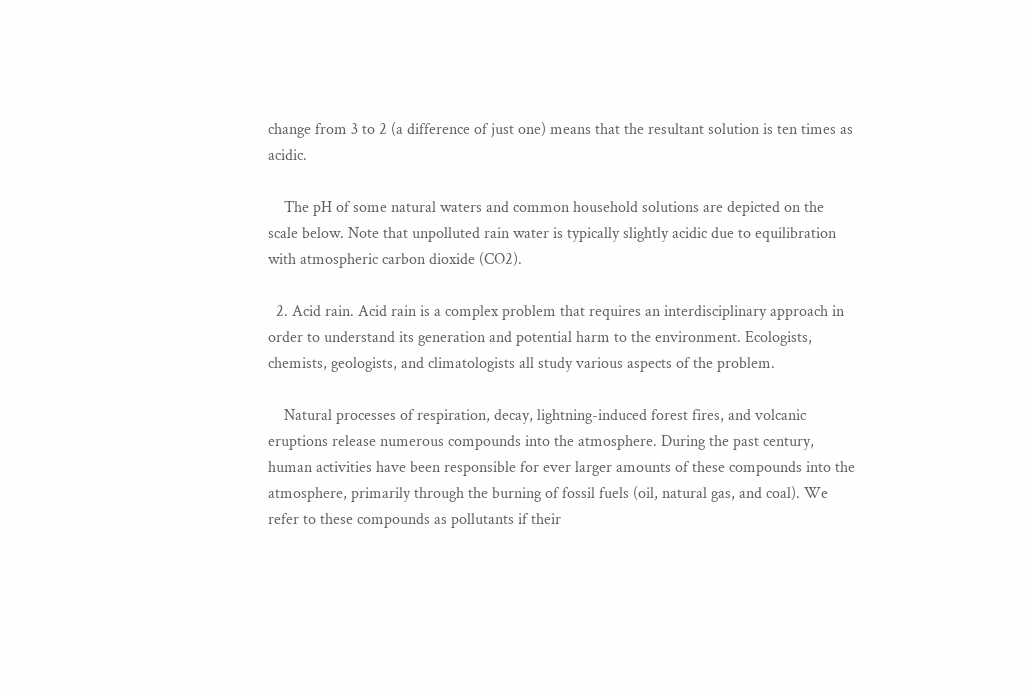change from 3 to 2 (a difference of just one) means that the resultant solution is ten times as acidic.

    The pH of some natural waters and common household solutions are depicted on the scale below. Note that unpolluted rain water is typically slightly acidic due to equilibration with atmospheric carbon dioxide (CO2).

  2. Acid rain. Acid rain is a complex problem that requires an interdisciplinary approach in order to understand its generation and potential harm to the environment. Ecologists, chemists, geologists, and climatologists all study various aspects of the problem.

    Natural processes of respiration, decay, lightning-induced forest fires, and volcanic eruptions release numerous compounds into the atmosphere. During the past century, human activities have been responsible for ever larger amounts of these compounds into the atmosphere, primarily through the burning of fossil fuels (oil, natural gas, and coal). We refer to these compounds as pollutants if their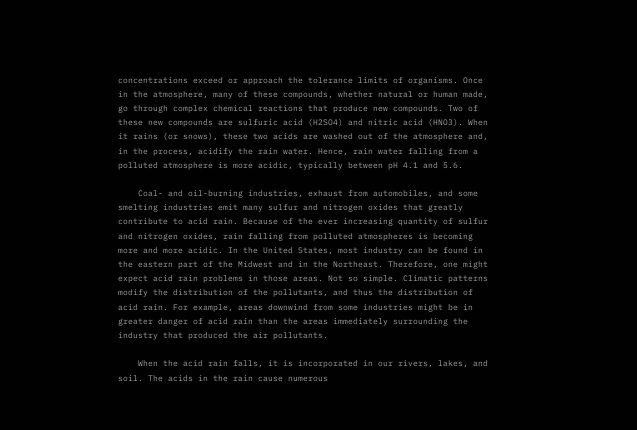concentrations exceed or approach the tolerance limits of organisms. Once in the atmosphere, many of these compounds, whether natural or human made, go through complex chemical reactions that produce new compounds. Two of these new compounds are sulfuric acid (H2SO4) and nitric acid (HNO3). When it rains (or snows), these two acids are washed out of the atmosphere and, in the process, acidify the rain water. Hence, rain water falling from a polluted atmosphere is more acidic, typically between pH 4.1 and 5.6.

    Coal- and oil-burning industries, exhaust from automobiles, and some smelting industries emit many sulfur and nitrogen oxides that greatly contribute to acid rain. Because of the ever increasing quantity of sulfur and nitrogen oxides, rain falling from polluted atmospheres is becoming more and more acidic. In the United States, most industry can be found in the eastern part of the Midwest and in the Northeast. Therefore, one might expect acid rain problems in those areas. Not so simple. Climatic patterns modify the distribution of the pollutants, and thus the distribution of acid rain. For example, areas downwind from some industries might be in greater danger of acid rain than the areas immediately surrounding the industry that produced the air pollutants.

    When the acid rain falls, it is incorporated in our rivers, lakes, and soil. The acids in the rain cause numerous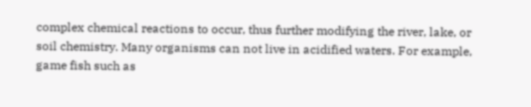complex chemical reactions to occur, thus further modifying the river, lake, or soil chemistry. Many organisms can not live in acidified waters. For example, game fish such as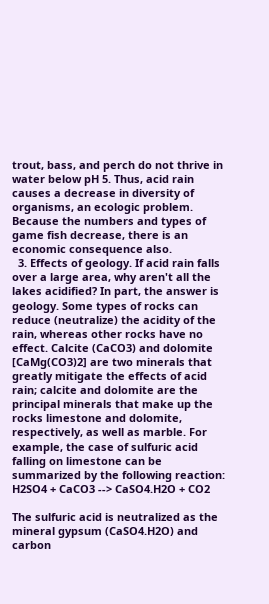trout, bass, and perch do not thrive in water below pH 5. Thus, acid rain causes a decrease in diversity of organisms, an ecologic problem. Because the numbers and types of game fish decrease, there is an economic consequence also.
  3. Effects of geology. If acid rain falls over a large area, why aren't all the lakes acidified? In part, the answer is geology. Some types of rocks can reduce (neutralize) the acidity of the rain, whereas other rocks have no effect. Calcite (CaCO3) and dolomite [CaMg(CO3)2] are two minerals that greatly mitigate the effects of acid rain; calcite and dolomite are the principal minerals that make up the rocks limestone and dolomite, respectively, as well as marble. For example, the case of sulfuric acid falling on limestone can be summarized by the following reaction:
H2SO4 + CaCO3 --> CaSO4.H2O + CO2

The sulfuric acid is neutralized as the mineral gypsum (CaSO4.H2O) and carbon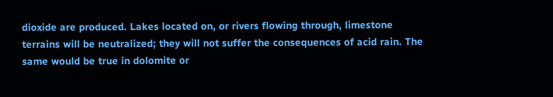dioxide are produced. Lakes located on, or rivers flowing through, limestone terrains will be neutralized; they will not suffer the consequences of acid rain. The same would be true in dolomite or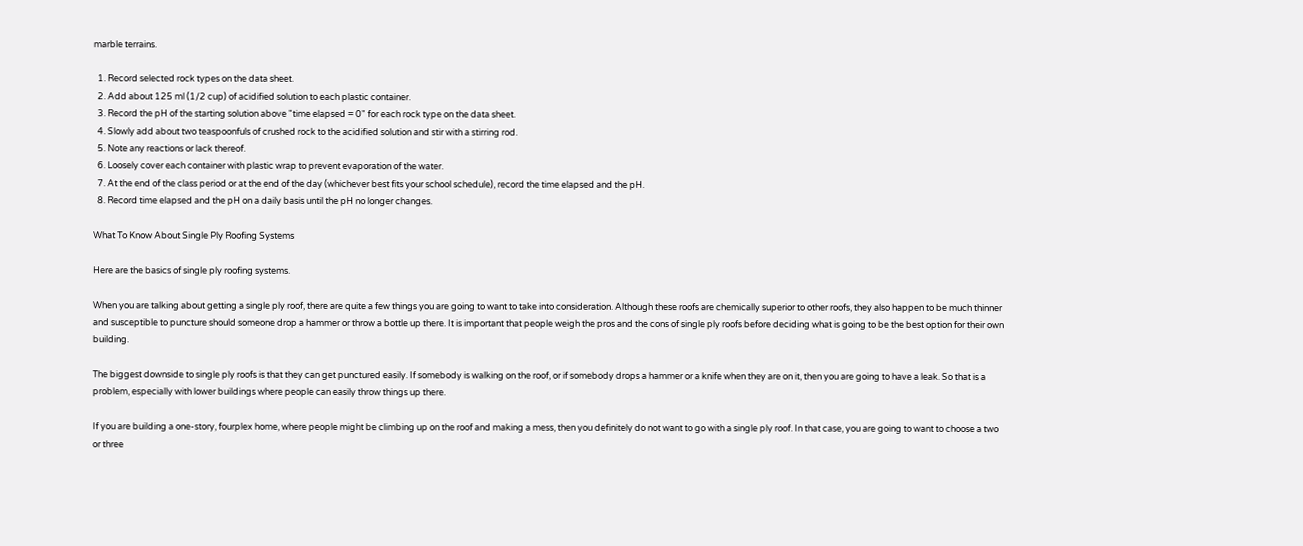marble terrains.

  1. Record selected rock types on the data sheet.
  2. Add about 125 ml (1/2 cup) of acidified solution to each plastic container.
  3. Record the pH of the starting solution above "time elapsed = 0" for each rock type on the data sheet.
  4. Slowly add about two teaspoonfuls of crushed rock to the acidified solution and stir with a stirring rod.
  5. Note any reactions or lack thereof.
  6. Loosely cover each container with plastic wrap to prevent evaporation of the water.
  7. At the end of the class period or at the end of the day (whichever best fits your school schedule), record the time elapsed and the pH.
  8. Record time elapsed and the pH on a daily basis until the pH no longer changes.

What To Know About Single Ply Roofing Systems

Here are the basics of single ply roofing systems.

When you are talking about getting a single ply roof, there are quite a few things you are going to want to take into consideration. Although these roofs are chemically superior to other roofs, they also happen to be much thinner and susceptible to puncture should someone drop a hammer or throw a bottle up there. It is important that people weigh the pros and the cons of single ply roofs before deciding what is going to be the best option for their own building.

The biggest downside to single ply roofs is that they can get punctured easily. If somebody is walking on the roof, or if somebody drops a hammer or a knife when they are on it, then you are going to have a leak. So that is a problem, especially with lower buildings where people can easily throw things up there.

If you are building a one-story, fourplex home, where people might be climbing up on the roof and making a mess, then you definitely do not want to go with a single ply roof. In that case, you are going to want to choose a two or three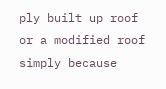ply built up roof or a modified roof simply because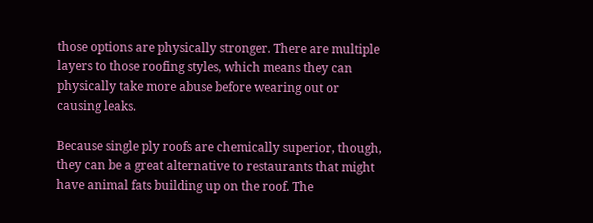those options are physically stronger. There are multiple layers to those roofing styles, which means they can physically take more abuse before wearing out or causing leaks.

Because single ply roofs are chemically superior, though, they can be a great alternative to restaurants that might have animal fats building up on the roof. The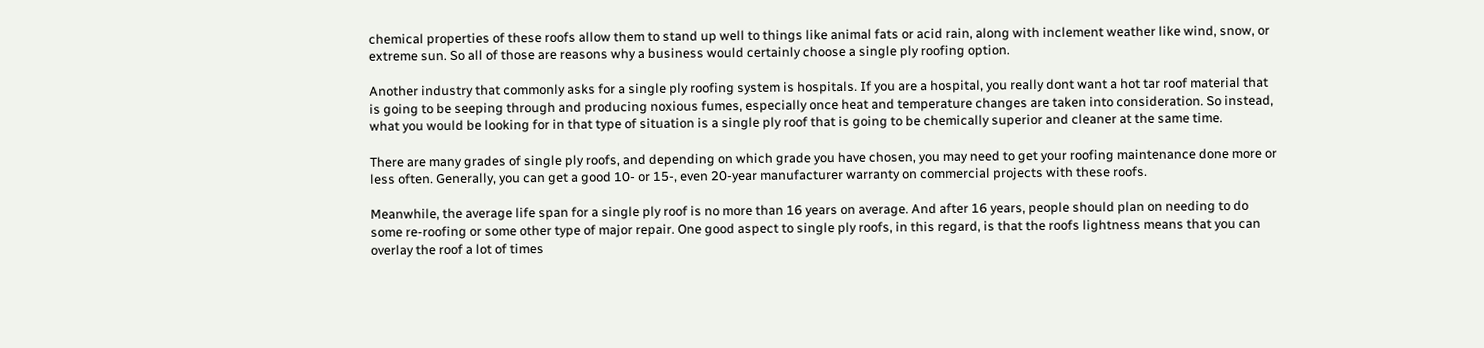chemical properties of these roofs allow them to stand up well to things like animal fats or acid rain, along with inclement weather like wind, snow, or extreme sun. So all of those are reasons why a business would certainly choose a single ply roofing option.

Another industry that commonly asks for a single ply roofing system is hospitals. If you are a hospital, you really dont want a hot tar roof material that is going to be seeping through and producing noxious fumes, especially once heat and temperature changes are taken into consideration. So instead, what you would be looking for in that type of situation is a single ply roof that is going to be chemically superior and cleaner at the same time.

There are many grades of single ply roofs, and depending on which grade you have chosen, you may need to get your roofing maintenance done more or less often. Generally, you can get a good 10- or 15-, even 20-year manufacturer warranty on commercial projects with these roofs.

Meanwhile, the average life span for a single ply roof is no more than 16 years on average. And after 16 years, people should plan on needing to do some re-roofing or some other type of major repair. One good aspect to single ply roofs, in this regard, is that the roofs lightness means that you can overlay the roof a lot of times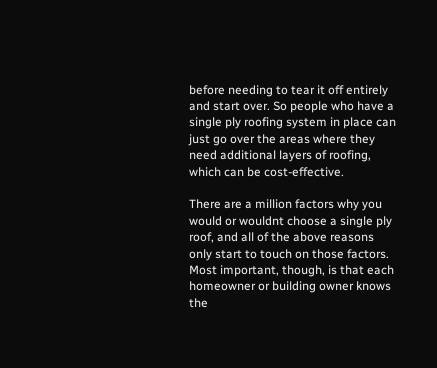before needing to tear it off entirely and start over. So people who have a single ply roofing system in place can just go over the areas where they need additional layers of roofing, which can be cost-effective.

There are a million factors why you would or wouldnt choose a single ply roof, and all of the above reasons only start to touch on those factors. Most important, though, is that each homeowner or building owner knows the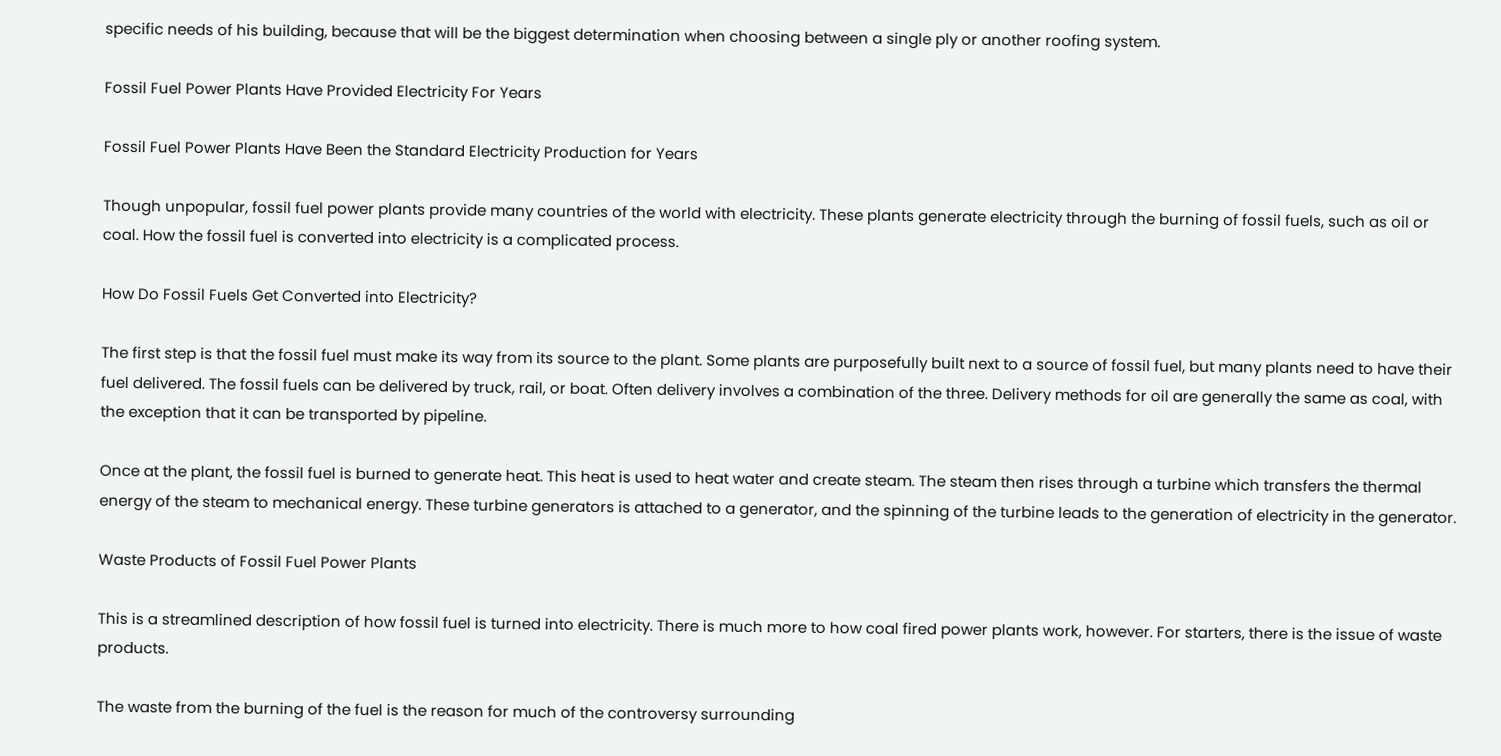specific needs of his building, because that will be the biggest determination when choosing between a single ply or another roofing system.

Fossil Fuel Power Plants Have Provided Electricity For Years

Fossil Fuel Power Plants Have Been the Standard Electricity Production for Years

Though unpopular, fossil fuel power plants provide many countries of the world with electricity. These plants generate electricity through the burning of fossil fuels, such as oil or coal. How the fossil fuel is converted into electricity is a complicated process.

How Do Fossil Fuels Get Converted into Electricity?

The first step is that the fossil fuel must make its way from its source to the plant. Some plants are purposefully built next to a source of fossil fuel, but many plants need to have their fuel delivered. The fossil fuels can be delivered by truck, rail, or boat. Often delivery involves a combination of the three. Delivery methods for oil are generally the same as coal, with the exception that it can be transported by pipeline.

Once at the plant, the fossil fuel is burned to generate heat. This heat is used to heat water and create steam. The steam then rises through a turbine which transfers the thermal energy of the steam to mechanical energy. These turbine generators is attached to a generator, and the spinning of the turbine leads to the generation of electricity in the generator.

Waste Products of Fossil Fuel Power Plants

This is a streamlined description of how fossil fuel is turned into electricity. There is much more to how coal fired power plants work, however. For starters, there is the issue of waste products.

The waste from the burning of the fuel is the reason for much of the controversy surrounding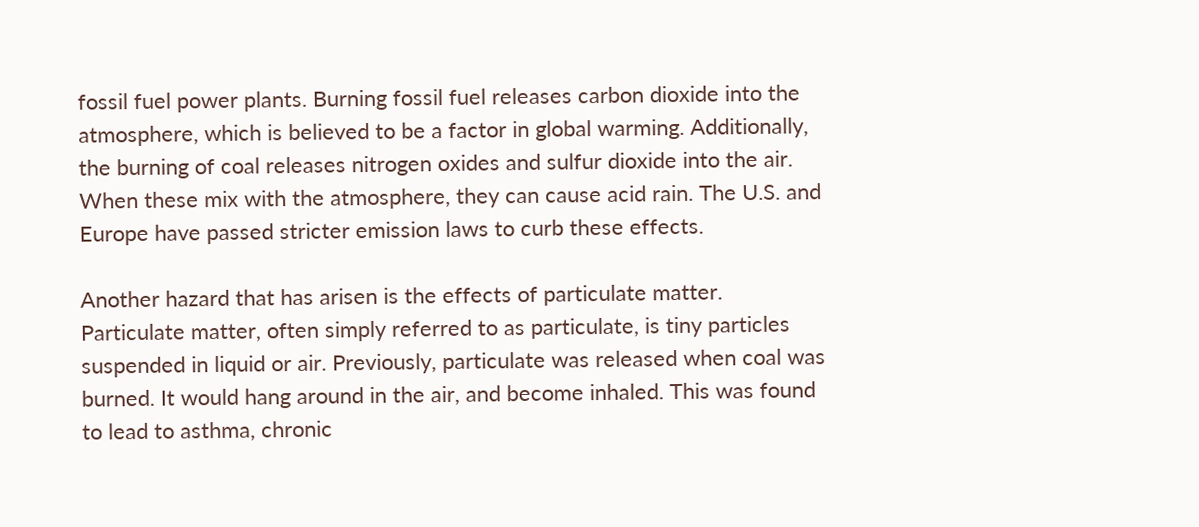fossil fuel power plants. Burning fossil fuel releases carbon dioxide into the atmosphere, which is believed to be a factor in global warming. Additionally, the burning of coal releases nitrogen oxides and sulfur dioxide into the air. When these mix with the atmosphere, they can cause acid rain. The U.S. and Europe have passed stricter emission laws to curb these effects.

Another hazard that has arisen is the effects of particulate matter. Particulate matter, often simply referred to as particulate, is tiny particles suspended in liquid or air. Previously, particulate was released when coal was burned. It would hang around in the air, and become inhaled. This was found to lead to asthma, chronic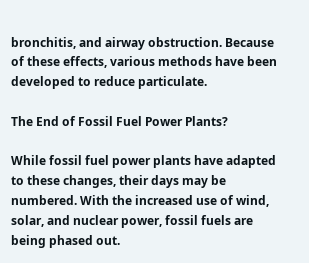bronchitis, and airway obstruction. Because of these effects, various methods have been developed to reduce particulate.

The End of Fossil Fuel Power Plants?

While fossil fuel power plants have adapted to these changes, their days may be numbered. With the increased use of wind, solar, and nuclear power, fossil fuels are being phased out.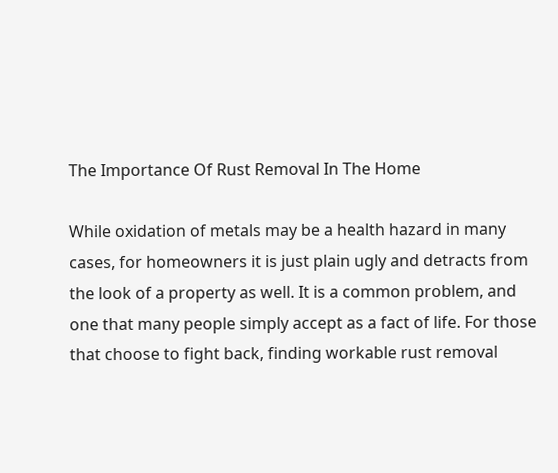The Importance Of Rust Removal In The Home

While oxidation of metals may be a health hazard in many cases, for homeowners it is just plain ugly and detracts from the look of a property as well. It is a common problem, and one that many people simply accept as a fact of life. For those that choose to fight back, finding workable rust removal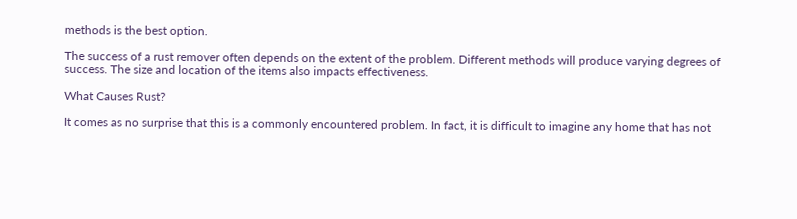methods is the best option.

The success of a rust remover often depends on the extent of the problem. Different methods will produce varying degrees of success. The size and location of the items also impacts effectiveness.

What Causes Rust?

It comes as no surprise that this is a commonly encountered problem. In fact, it is difficult to imagine any home that has not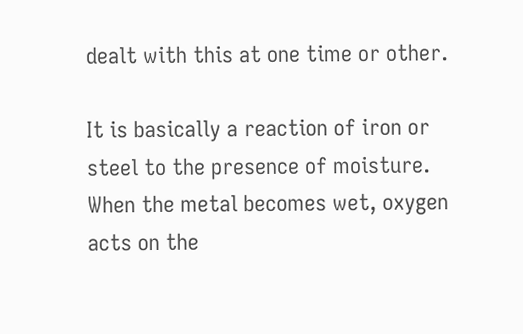dealt with this at one time or other.

It is basically a reaction of iron or steel to the presence of moisture. When the metal becomes wet, oxygen acts on the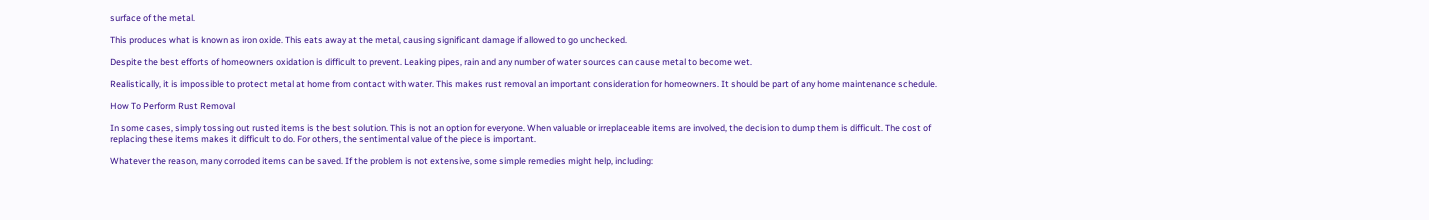surface of the metal.

This produces what is known as iron oxide. This eats away at the metal, causing significant damage if allowed to go unchecked.

Despite the best efforts of homeowners oxidation is difficult to prevent. Leaking pipes, rain and any number of water sources can cause metal to become wet.

Realistically, it is impossible to protect metal at home from contact with water. This makes rust removal an important consideration for homeowners. It should be part of any home maintenance schedule.

How To Perform Rust Removal

In some cases, simply tossing out rusted items is the best solution. This is not an option for everyone. When valuable or irreplaceable items are involved, the decision to dump them is difficult. The cost of replacing these items makes it difficult to do. For others, the sentimental value of the piece is important.

Whatever the reason, many corroded items can be saved. If the problem is not extensive, some simple remedies might help, including: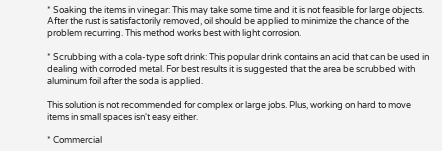* Soaking the items in vinegar: This may take some time and it is not feasible for large objects. After the rust is satisfactorily removed, oil should be applied to minimize the chance of the problem recurring. This method works best with light corrosion.

* Scrubbing with a cola-type soft drink: This popular drink contains an acid that can be used in dealing with corroded metal. For best results it is suggested that the area be scrubbed with aluminum foil after the soda is applied.

This solution is not recommended for complex or large jobs. Plus, working on hard to move items in small spaces isn't easy either.

* Commercial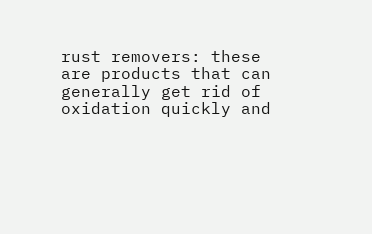rust removers: these are products that can generally get rid of oxidation quickly and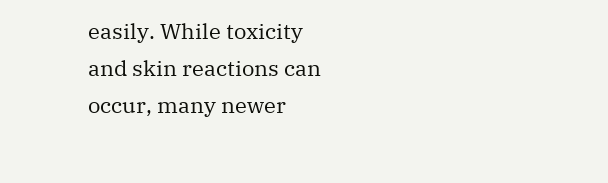easily. While toxicity and skin reactions can occur, many newer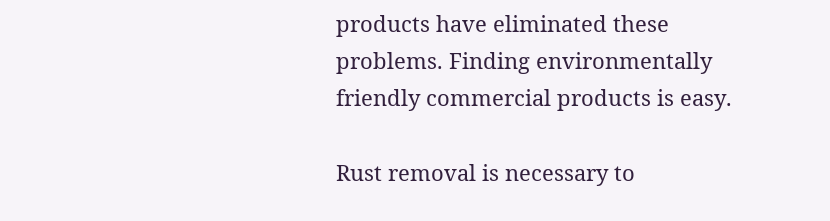products have eliminated these problems. Finding environmentally friendly commercial products is easy.

Rust removal is necessary to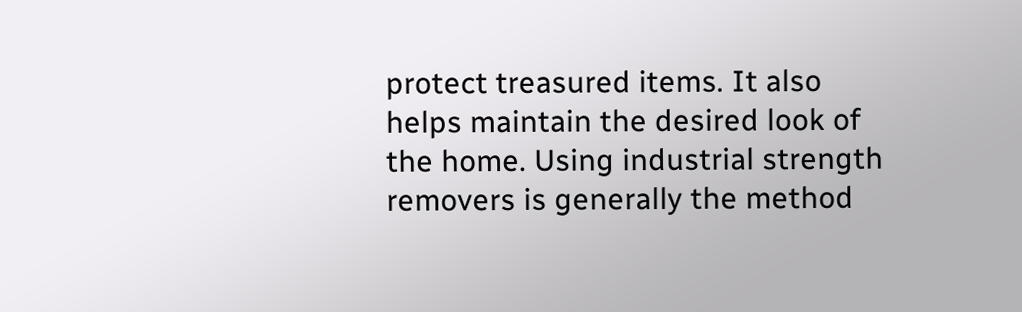protect treasured items. It also helps maintain the desired look of the home. Using industrial strength removers is generally the method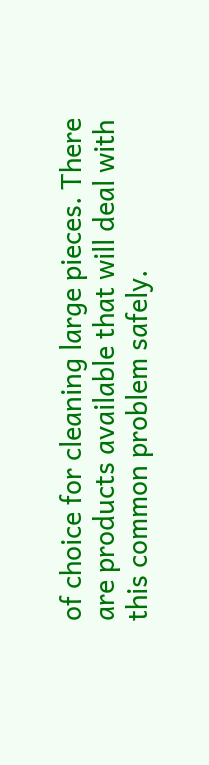of choice for cleaning large pieces. There are products available that will deal with this common problem safely.